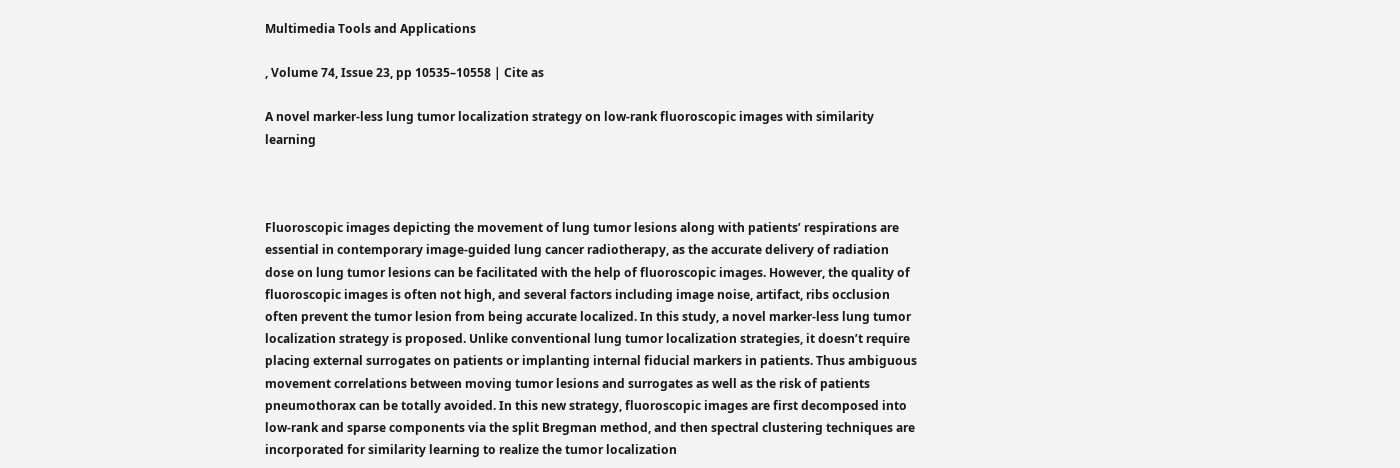Multimedia Tools and Applications

, Volume 74, Issue 23, pp 10535–10558 | Cite as

A novel marker-less lung tumor localization strategy on low-rank fluoroscopic images with similarity learning



Fluoroscopic images depicting the movement of lung tumor lesions along with patients’ respirations are essential in contemporary image-guided lung cancer radiotherapy, as the accurate delivery of radiation dose on lung tumor lesions can be facilitated with the help of fluoroscopic images. However, the quality of fluoroscopic images is often not high, and several factors including image noise, artifact, ribs occlusion often prevent the tumor lesion from being accurate localized. In this study, a novel marker-less lung tumor localization strategy is proposed. Unlike conventional lung tumor localization strategies, it doesn’t require placing external surrogates on patients or implanting internal fiducial markers in patients. Thus ambiguous movement correlations between moving tumor lesions and surrogates as well as the risk of patients pneumothorax can be totally avoided. In this new strategy, fluoroscopic images are first decomposed into low-rank and sparse components via the split Bregman method, and then spectral clustering techniques are incorporated for similarity learning to realize the tumor localization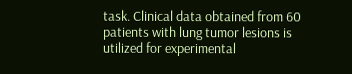task. Clinical data obtained from 60 patients with lung tumor lesions is utilized for experimental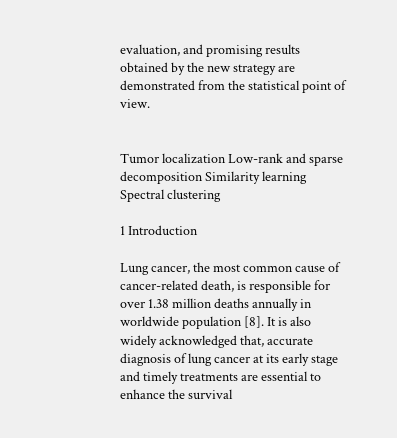evaluation, and promising results obtained by the new strategy are demonstrated from the statistical point of view.


Tumor localization Low-rank and sparse decomposition Similarity learning Spectral clustering

1 Introduction

Lung cancer, the most common cause of cancer-related death, is responsible for over 1.38 million deaths annually in worldwide population [8]. It is also widely acknowledged that, accurate diagnosis of lung cancer at its early stage and timely treatments are essential to enhance the survival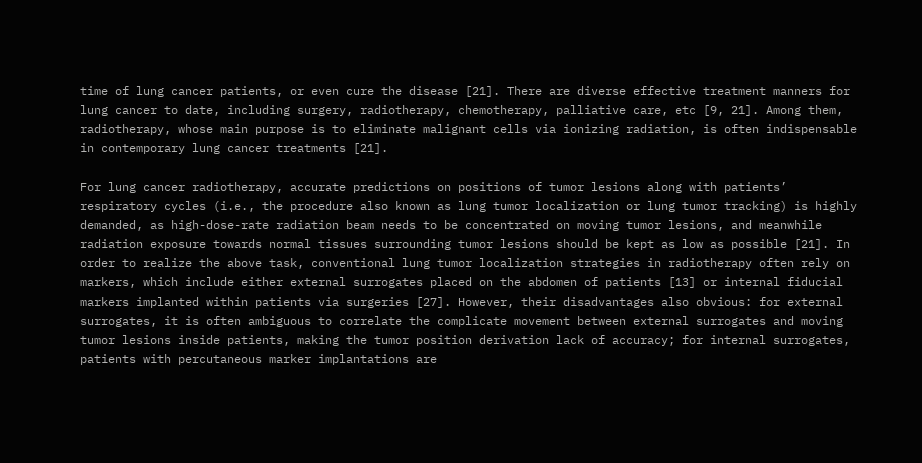time of lung cancer patients, or even cure the disease [21]. There are diverse effective treatment manners for lung cancer to date, including surgery, radiotherapy, chemotherapy, palliative care, etc [9, 21]. Among them, radiotherapy, whose main purpose is to eliminate malignant cells via ionizing radiation, is often indispensable in contemporary lung cancer treatments [21].

For lung cancer radiotherapy, accurate predictions on positions of tumor lesions along with patients’ respiratory cycles (i.e., the procedure also known as lung tumor localization or lung tumor tracking) is highly demanded, as high-dose-rate radiation beam needs to be concentrated on moving tumor lesions, and meanwhile radiation exposure towards normal tissues surrounding tumor lesions should be kept as low as possible [21]. In order to realize the above task, conventional lung tumor localization strategies in radiotherapy often rely on markers, which include either external surrogates placed on the abdomen of patients [13] or internal fiducial markers implanted within patients via surgeries [27]. However, their disadvantages also obvious: for external surrogates, it is often ambiguous to correlate the complicate movement between external surrogates and moving tumor lesions inside patients, making the tumor position derivation lack of accuracy; for internal surrogates, patients with percutaneous marker implantations are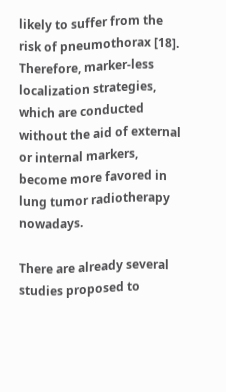likely to suffer from the risk of pneumothorax [18]. Therefore, marker-less localization strategies, which are conducted without the aid of external or internal markers, become more favored in lung tumor radiotherapy nowadays.

There are already several studies proposed to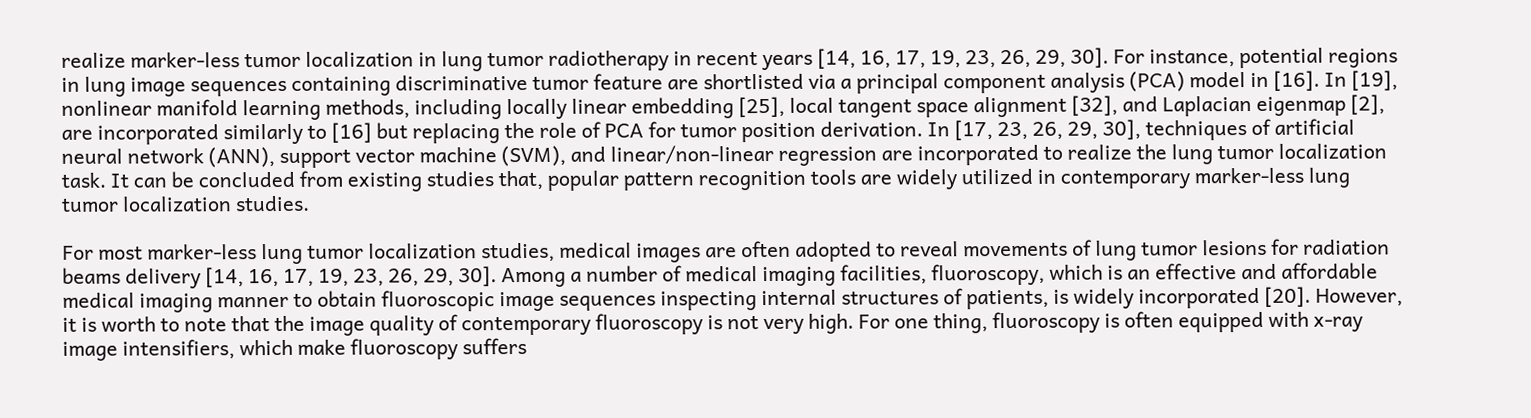realize marker-less tumor localization in lung tumor radiotherapy in recent years [14, 16, 17, 19, 23, 26, 29, 30]. For instance, potential regions in lung image sequences containing discriminative tumor feature are shortlisted via a principal component analysis (PCA) model in [16]. In [19], nonlinear manifold learning methods, including locally linear embedding [25], local tangent space alignment [32], and Laplacian eigenmap [2], are incorporated similarly to [16] but replacing the role of PCA for tumor position derivation. In [17, 23, 26, 29, 30], techniques of artificial neural network (ANN), support vector machine (SVM), and linear/non-linear regression are incorporated to realize the lung tumor localization task. It can be concluded from existing studies that, popular pattern recognition tools are widely utilized in contemporary marker-less lung tumor localization studies.

For most marker-less lung tumor localization studies, medical images are often adopted to reveal movements of lung tumor lesions for radiation beams delivery [14, 16, 17, 19, 23, 26, 29, 30]. Among a number of medical imaging facilities, fluoroscopy, which is an effective and affordable medical imaging manner to obtain fluoroscopic image sequences inspecting internal structures of patients, is widely incorporated [20]. However, it is worth to note that the image quality of contemporary fluoroscopy is not very high. For one thing, fluoroscopy is often equipped with x-ray image intensifiers, which make fluoroscopy suffers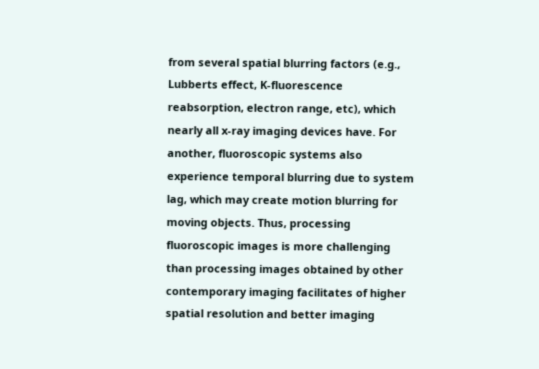from several spatial blurring factors (e.g., Lubberts effect, K-fluorescence reabsorption, electron range, etc), which nearly all x-ray imaging devices have. For another, fluoroscopic systems also experience temporal blurring due to system lag, which may create motion blurring for moving objects. Thus, processing fluoroscopic images is more challenging than processing images obtained by other contemporary imaging facilitates of higher spatial resolution and better imaging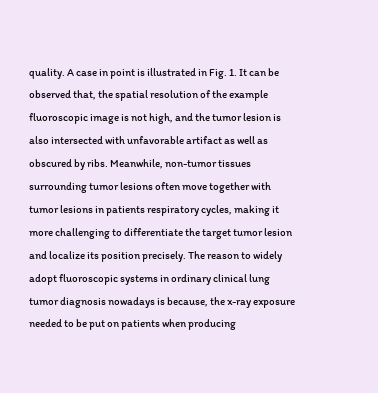quality. A case in point is illustrated in Fig. 1. It can be observed that, the spatial resolution of the example fluoroscopic image is not high, and the tumor lesion is also intersected with unfavorable artifact as well as obscured by ribs. Meanwhile, non-tumor tissues surrounding tumor lesions often move together with tumor lesions in patients respiratory cycles, making it more challenging to differentiate the target tumor lesion and localize its position precisely. The reason to widely adopt fluoroscopic systems in ordinary clinical lung tumor diagnosis nowadays is because, the x-ray exposure needed to be put on patients when producing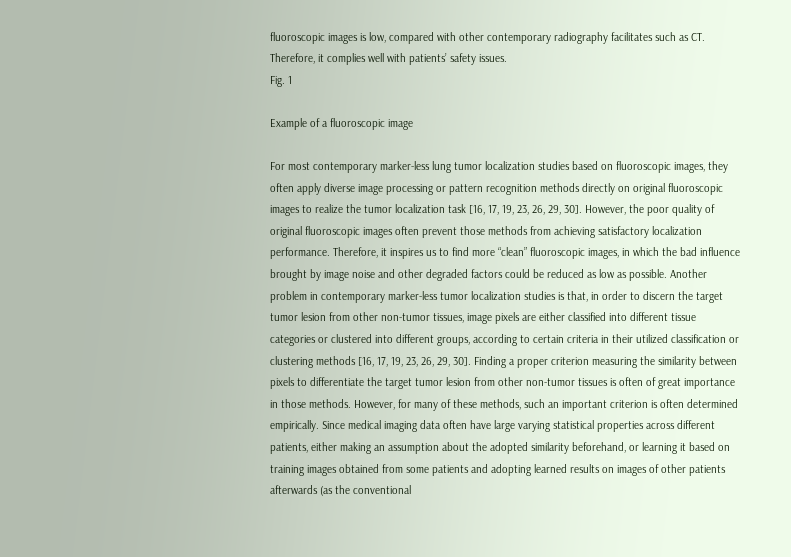fluoroscopic images is low, compared with other contemporary radiography facilitates such as CT. Therefore, it complies well with patients’ safety issues.
Fig. 1

Example of a fluoroscopic image

For most contemporary marker-less lung tumor localization studies based on fluoroscopic images, they often apply diverse image processing or pattern recognition methods directly on original fluoroscopic images to realize the tumor localization task [16, 17, 19, 23, 26, 29, 30]. However, the poor quality of original fluoroscopic images often prevent those methods from achieving satisfactory localization performance. Therefore, it inspires us to find more “clean” fluoroscopic images, in which the bad influence brought by image noise and other degraded factors could be reduced as low as possible. Another problem in contemporary marker-less tumor localization studies is that, in order to discern the target tumor lesion from other non-tumor tissues, image pixels are either classified into different tissue categories or clustered into different groups, according to certain criteria in their utilized classification or clustering methods [16, 17, 19, 23, 26, 29, 30]. Finding a proper criterion measuring the similarity between pixels to differentiate the target tumor lesion from other non-tumor tissues is often of great importance in those methods. However, for many of these methods, such an important criterion is often determined empirically. Since medical imaging data often have large varying statistical properties across different patients, either making an assumption about the adopted similarity beforehand, or learning it based on training images obtained from some patients and adopting learned results on images of other patients afterwards (as the conventional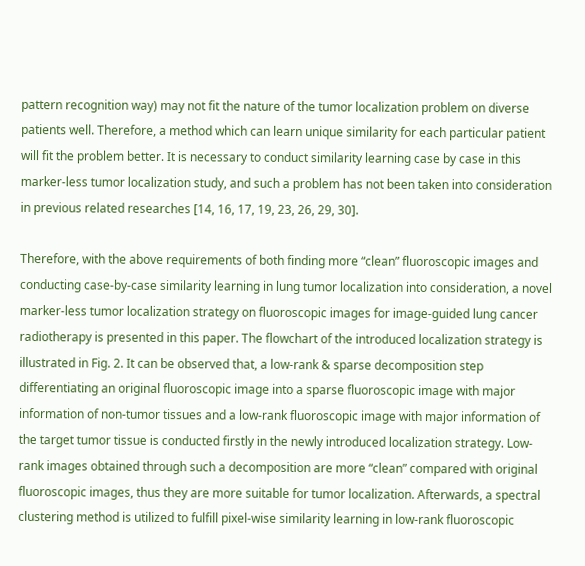pattern recognition way) may not fit the nature of the tumor localization problem on diverse patients well. Therefore, a method which can learn unique similarity for each particular patient will fit the problem better. It is necessary to conduct similarity learning case by case in this marker-less tumor localization study, and such a problem has not been taken into consideration in previous related researches [14, 16, 17, 19, 23, 26, 29, 30].

Therefore, with the above requirements of both finding more “clean” fluoroscopic images and conducting case-by-case similarity learning in lung tumor localization into consideration, a novel marker-less tumor localization strategy on fluoroscopic images for image-guided lung cancer radiotherapy is presented in this paper. The flowchart of the introduced localization strategy is illustrated in Fig. 2. It can be observed that, a low-rank & sparse decomposition step differentiating an original fluoroscopic image into a sparse fluoroscopic image with major information of non-tumor tissues and a low-rank fluoroscopic image with major information of the target tumor tissue is conducted firstly in the newly introduced localization strategy. Low-rank images obtained through such a decomposition are more “clean” compared with original fluoroscopic images, thus they are more suitable for tumor localization. Afterwards, a spectral clustering method is utilized to fulfill pixel-wise similarity learning in low-rank fluoroscopic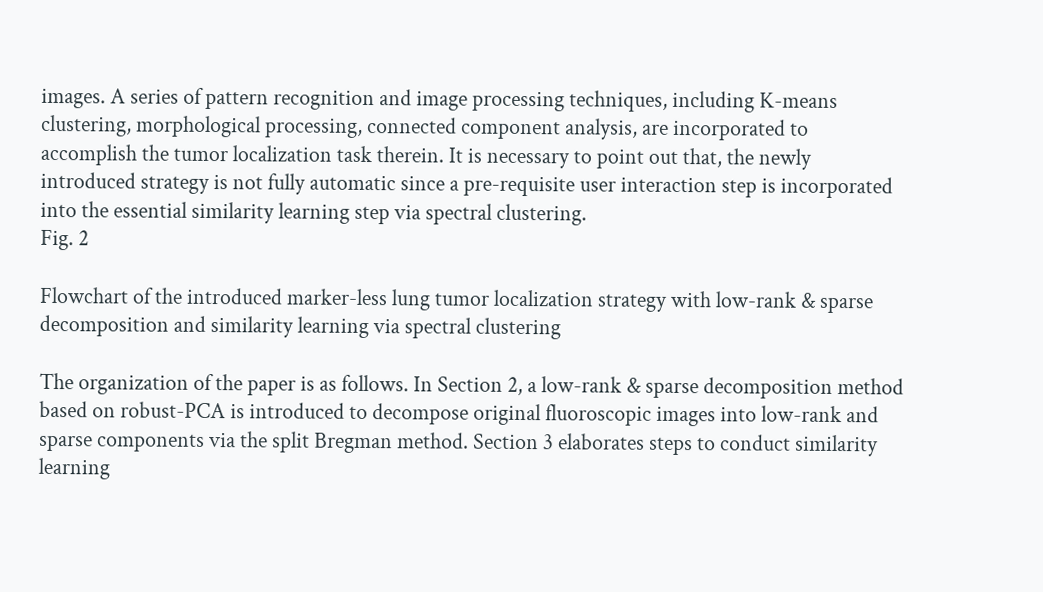images. A series of pattern recognition and image processing techniques, including K-means clustering, morphological processing, connected component analysis, are incorporated to accomplish the tumor localization task therein. It is necessary to point out that, the newly introduced strategy is not fully automatic since a pre-requisite user interaction step is incorporated into the essential similarity learning step via spectral clustering.
Fig. 2

Flowchart of the introduced marker-less lung tumor localization strategy with low-rank & sparse decomposition and similarity learning via spectral clustering

The organization of the paper is as follows. In Section 2, a low-rank & sparse decomposition method based on robust-PCA is introduced to decompose original fluoroscopic images into low-rank and sparse components via the split Bregman method. Section 3 elaborates steps to conduct similarity learning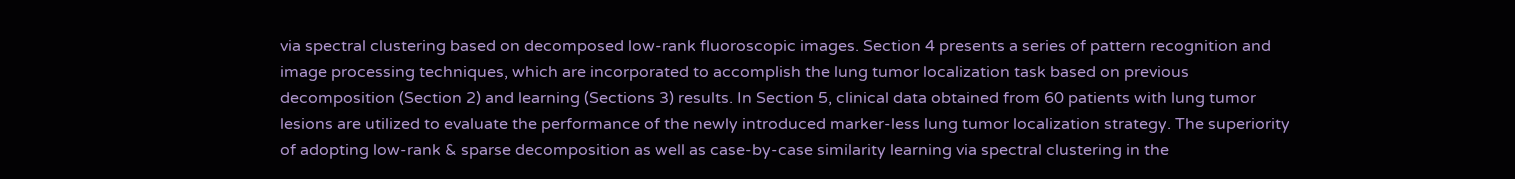via spectral clustering based on decomposed low-rank fluoroscopic images. Section 4 presents a series of pattern recognition and image processing techniques, which are incorporated to accomplish the lung tumor localization task based on previous decomposition (Section 2) and learning (Sections 3) results. In Section 5, clinical data obtained from 60 patients with lung tumor lesions are utilized to evaluate the performance of the newly introduced marker-less lung tumor localization strategy. The superiority of adopting low-rank & sparse decomposition as well as case-by-case similarity learning via spectral clustering in the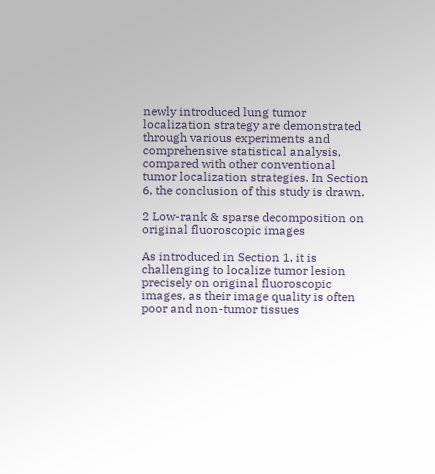newly introduced lung tumor localization strategy are demonstrated through various experiments and comprehensive statistical analysis, compared with other conventional tumor localization strategies. In Section 6, the conclusion of this study is drawn.

2 Low-rank & sparse decomposition on original fluoroscopic images

As introduced in Section 1, it is challenging to localize tumor lesion precisely on original fluoroscopic images, as their image quality is often poor and non-tumor tissues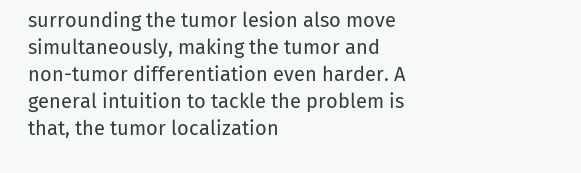surrounding the tumor lesion also move simultaneously, making the tumor and non-tumor differentiation even harder. A general intuition to tackle the problem is that, the tumor localization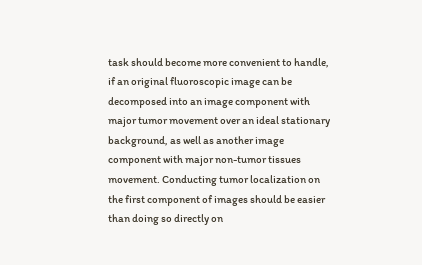task should become more convenient to handle, if an original fluoroscopic image can be decomposed into an image component with major tumor movement over an ideal stationary background, as well as another image component with major non-tumor tissues movement. Conducting tumor localization on the first component of images should be easier than doing so directly on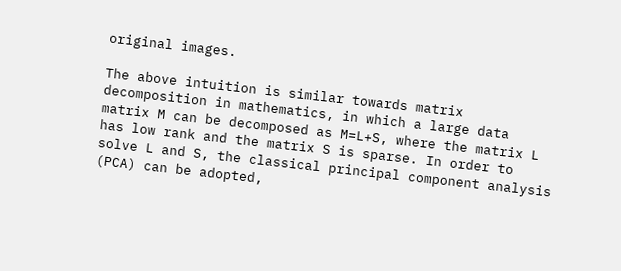original images.

The above intuition is similar towards matrix decomposition in mathematics, in which a large data matrix M can be decomposed as M=L+S, where the matrix L has low rank and the matrix S is sparse. In order to solve L and S, the classical principal component analysis (PCA) can be adopted,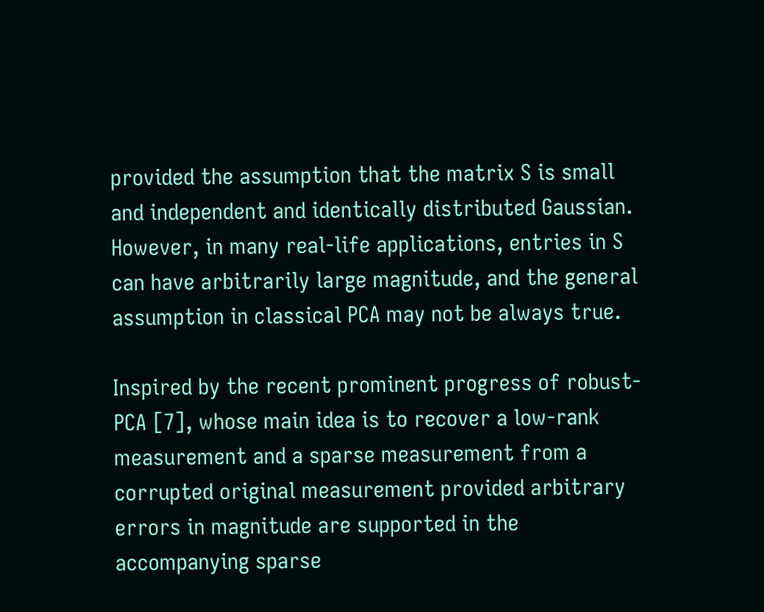provided the assumption that the matrix S is small and independent and identically distributed Gaussian. However, in many real-life applications, entries in S can have arbitrarily large magnitude, and the general assumption in classical PCA may not be always true.

Inspired by the recent prominent progress of robust-PCA [7], whose main idea is to recover a low-rank measurement and a sparse measurement from a corrupted original measurement provided arbitrary errors in magnitude are supported in the accompanying sparse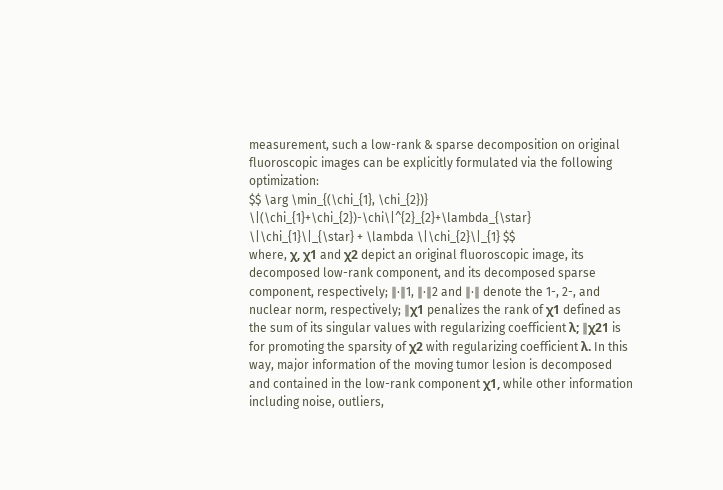measurement, such a low-rank & sparse decomposition on original fluoroscopic images can be explicitly formulated via the following optimization:
$$ \arg \min_{(\chi_{1}, \chi_{2})} \|(\chi_{1}+\chi_{2})-\chi\|^{2}_{2}+\lambda_{\star} \|\chi_{1}\|_{\star} + \lambda \|\chi_{2}\|_{1} $$
where, χ, χ1 and χ2 depict an original fluoroscopic image, its decomposed low-rank component, and its decomposed sparse component, respectively; ∥⋅∥1, ∥⋅∥2 and ∥⋅∥ denote the 1-, 2-, and nuclear norm, respectively; ∥χ1 penalizes the rank of χ1 defined as the sum of its singular values with regularizing coefficient λ; ∥χ21 is for promoting the sparsity of χ2 with regularizing coefficient λ. In this way, major information of the moving tumor lesion is decomposed and contained in the low-rank component χ1, while other information including noise, outliers,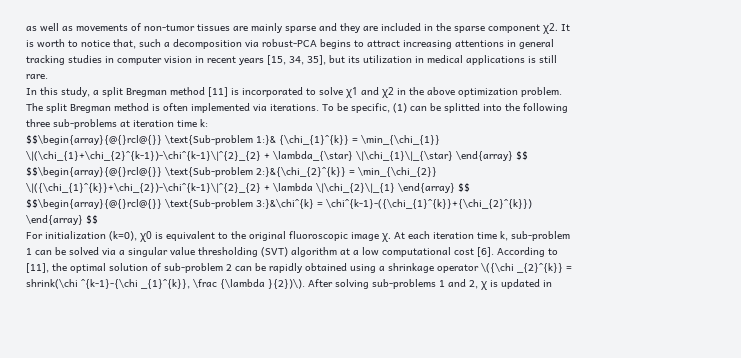as well as movements of non-tumor tissues are mainly sparse and they are included in the sparse component χ2. It is worth to notice that, such a decomposition via robust-PCA begins to attract increasing attentions in general tracking studies in computer vision in recent years [15, 34, 35], but its utilization in medical applications is still rare.
In this study, a split Bregman method [11] is incorporated to solve χ1 and χ2 in the above optimization problem. The split Bregman method is often implemented via iterations. To be specific, (1) can be splitted into the following three sub-problems at iteration time k:
$$\begin{array}{@{}rcl@{}} \text{Sub-problem 1:}& {\chi_{1}^{k}} = \min_{\chi_{1}} \|(\chi_{1}+\chi_{2}^{k-1})-\chi^{k-1}\|^{2}_{2} + \lambda_{\star} \|\chi_{1}\|_{\star} \end{array} $$
$$\begin{array}{@{}rcl@{}} \text{Sub-problem 2:}&{\chi_{2}^{k}} = \min_{\chi_{2}} \|({\chi_{1}^{k}}+\chi_{2})-\chi^{k-1}\|^{2}_{2} + \lambda \|\chi_{2}\|_{1} \end{array} $$
$$\begin{array}{@{}rcl@{}} \text{Sub-problem 3:}&\chi^{k} = \chi^{k-1}-({\chi_{1}^{k}}+{\chi_{2}^{k}}) \end{array} $$
For initialization (k=0), χ0 is equivalent to the original fluoroscopic image χ. At each iteration time k, sub-problem 1 can be solved via a singular value thresholding (SVT) algorithm at a low computational cost [6]. According to [11], the optimal solution of sub-problem 2 can be rapidly obtained using a shrinkage operator \({\chi _{2}^{k}} = shrink(\chi ^{k-1}-{\chi _{1}^{k}}, \frac {\lambda }{2})\). After solving sub-problems 1 and 2, χ is updated in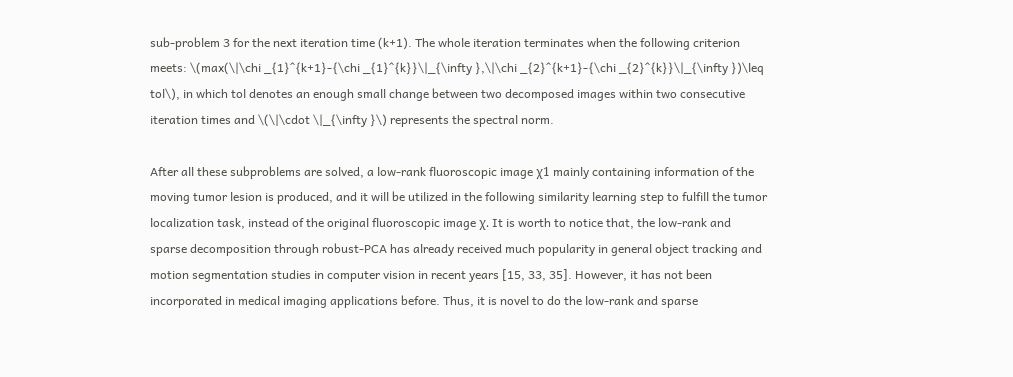sub-problem 3 for the next iteration time (k+1). The whole iteration terminates when the following criterion meets: \(max(\|\chi _{1}^{k+1}-{\chi _{1}^{k}}\|_{\infty },\|\chi _{2}^{k+1}-{\chi _{2}^{k}}\|_{\infty })\leq tol\), in which tol denotes an enough small change between two decomposed images within two consecutive iteration times and \(\|\cdot \|_{\infty }\) represents the spectral norm.

After all these subproblems are solved, a low-rank fluoroscopic image χ1 mainly containing information of the moving tumor lesion is produced, and it will be utilized in the following similarity learning step to fulfill the tumor localization task, instead of the original fluoroscopic image χ. It is worth to notice that, the low-rank and sparse decomposition through robust-PCA has already received much popularity in general object tracking and motion segmentation studies in computer vision in recent years [15, 33, 35]. However, it has not been incorporated in medical imaging applications before. Thus, it is novel to do the low-rank and sparse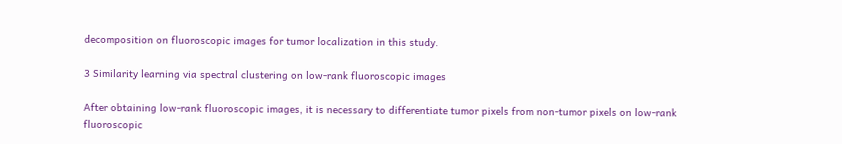decomposition on fluoroscopic images for tumor localization in this study.

3 Similarity learning via spectral clustering on low-rank fluoroscopic images

After obtaining low-rank fluoroscopic images, it is necessary to differentiate tumor pixels from non-tumor pixels on low-rank fluoroscopic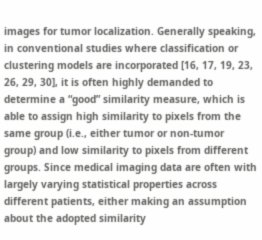images for tumor localization. Generally speaking, in conventional studies where classification or clustering models are incorporated [16, 17, 19, 23, 26, 29, 30], it is often highly demanded to determine a “good” similarity measure, which is able to assign high similarity to pixels from the same group (i.e., either tumor or non-tumor group) and low similarity to pixels from different groups. Since medical imaging data are often with largely varying statistical properties across different patients, either making an assumption about the adopted similarity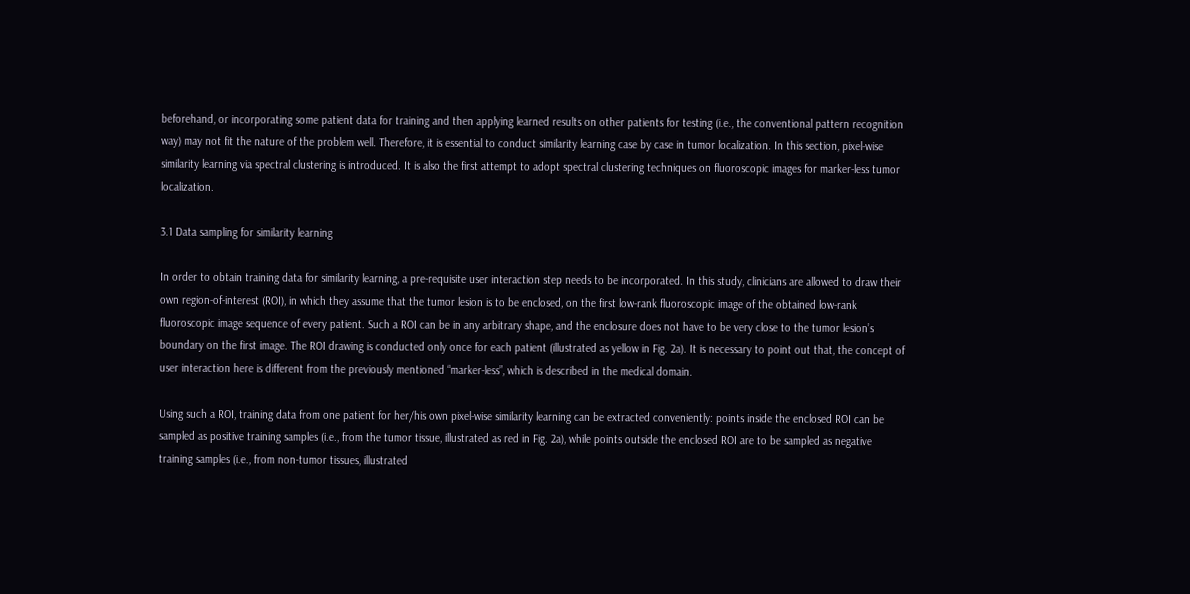beforehand, or incorporating some patient data for training and then applying learned results on other patients for testing (i.e., the conventional pattern recognition way) may not fit the nature of the problem well. Therefore, it is essential to conduct similarity learning case by case in tumor localization. In this section, pixel-wise similarity learning via spectral clustering is introduced. It is also the first attempt to adopt spectral clustering techniques on fluoroscopic images for marker-less tumor localization.

3.1 Data sampling for similarity learning

In order to obtain training data for similarity learning, a pre-requisite user interaction step needs to be incorporated. In this study, clinicians are allowed to draw their own region-of-interest (ROI), in which they assume that the tumor lesion is to be enclosed, on the first low-rank fluoroscopic image of the obtained low-rank fluoroscopic image sequence of every patient. Such a ROI can be in any arbitrary shape, and the enclosure does not have to be very close to the tumor lesion’s boundary on the first image. The ROI drawing is conducted only once for each patient (illustrated as yellow in Fig. 2a). It is necessary to point out that, the concept of user interaction here is different from the previously mentioned “marker-less”, which is described in the medical domain.

Using such a ROI, training data from one patient for her/his own pixel-wise similarity learning can be extracted conveniently: points inside the enclosed ROI can be sampled as positive training samples (i.e., from the tumor tissue, illustrated as red in Fig. 2a), while points outside the enclosed ROI are to be sampled as negative training samples (i.e., from non-tumor tissues, illustrated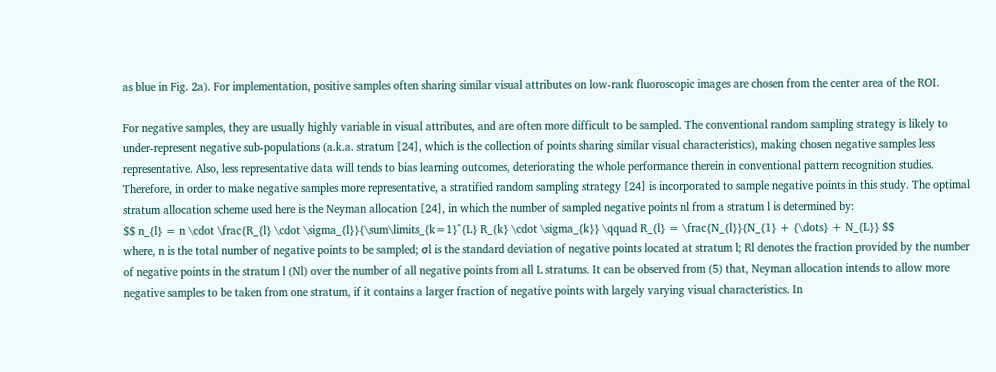as blue in Fig. 2a). For implementation, positive samples often sharing similar visual attributes on low-rank fluoroscopic images are chosen from the center area of the ROI.

For negative samples, they are usually highly variable in visual attributes, and are often more difficult to be sampled. The conventional random sampling strategy is likely to under-represent negative sub-populations (a.k.a. stratum [24], which is the collection of points sharing similar visual characteristics), making chosen negative samples less representative. Also, less representative data will tends to bias learning outcomes, deteriorating the whole performance therein in conventional pattern recognition studies. Therefore, in order to make negative samples more representative, a stratified random sampling strategy [24] is incorporated to sample negative points in this study. The optimal stratum allocation scheme used here is the Neyman allocation [24], in which the number of sampled negative points nl from a stratum l is determined by:
$$ n_{l} = n \cdot \frac{R_{l} \cdot \sigma_{l}}{\sum\limits_{k=1}^{L} R_{k} \cdot \sigma_{k}} \qquad R_{l} = \frac{N_{l}}{N_{1} + {\dots} + N_{L}} $$
where, n is the total number of negative points to be sampled; σl is the standard deviation of negative points located at stratum l; Rl denotes the fraction provided by the number of negative points in the stratum l (Nl) over the number of all negative points from all L stratums. It can be observed from (5) that, Neyman allocation intends to allow more negative samples to be taken from one stratum, if it contains a larger fraction of negative points with largely varying visual characteristics. In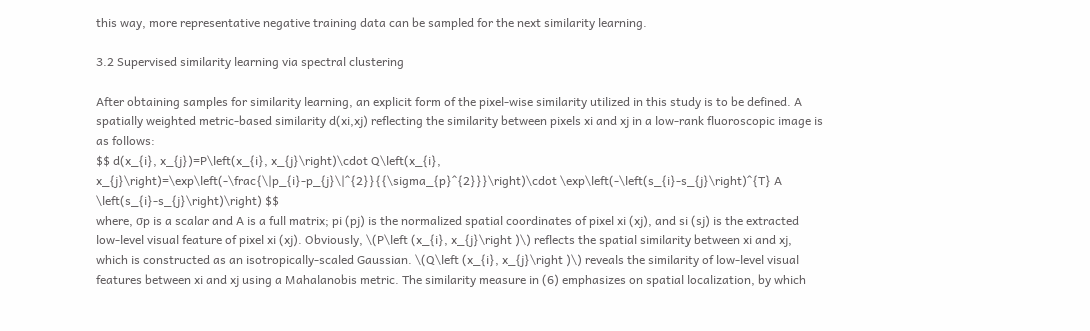this way, more representative negative training data can be sampled for the next similarity learning.

3.2 Supervised similarity learning via spectral clustering

After obtaining samples for similarity learning, an explicit form of the pixel-wise similarity utilized in this study is to be defined. A spatially weighted metric-based similarity d(xi,xj) reflecting the similarity between pixels xi and xj in a low-rank fluoroscopic image is as follows:
$$ d(x_{i}, x_{j})=P\left(x_{i}, x_{j}\right)\cdot Q\left(x_{i}, x_{j}\right)=\exp\left(-\frac{\|p_{i}-p_{j}\|^{2}}{{\sigma_{p}^{2}}}\right)\cdot \exp\left(-\left(s_{i}-s_{j}\right)^{T} A \left(s_{i}-s_{j}\right)\right) $$
where, σp is a scalar and A is a full matrix; pi (pj) is the normalized spatial coordinates of pixel xi (xj), and si (sj) is the extracted low-level visual feature of pixel xi (xj). Obviously, \(P\left (x_{i}, x_{j}\right )\) reflects the spatial similarity between xi and xj, which is constructed as an isotropically-scaled Gaussian. \(Q\left (x_{i}, x_{j}\right )\) reveals the similarity of low-level visual features between xi and xj using a Mahalanobis metric. The similarity measure in (6) emphasizes on spatial localization, by which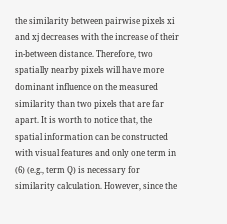the similarity between pairwise pixels xi and xj decreases with the increase of their in-between distance. Therefore, two spatially nearby pixels will have more dominant influence on the measured similarity than two pixels that are far apart. It is worth to notice that, the spatial information can be constructed with visual features and only one term in (6) (e.g., term Q) is necessary for similarity calculation. However, since the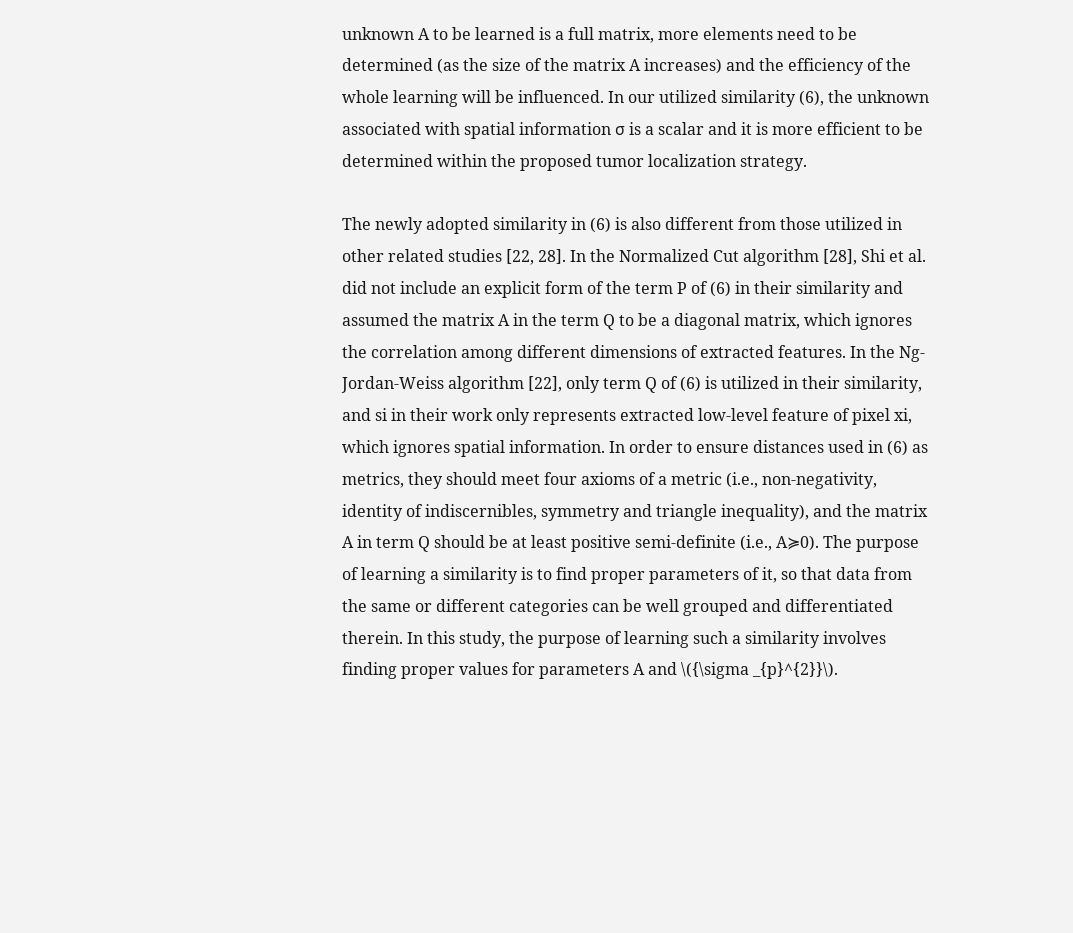unknown A to be learned is a full matrix, more elements need to be determined (as the size of the matrix A increases) and the efficiency of the whole learning will be influenced. In our utilized similarity (6), the unknown associated with spatial information σ is a scalar and it is more efficient to be determined within the proposed tumor localization strategy.

The newly adopted similarity in (6) is also different from those utilized in other related studies [22, 28]. In the Normalized Cut algorithm [28], Shi et al. did not include an explicit form of the term P of (6) in their similarity and assumed the matrix A in the term Q to be a diagonal matrix, which ignores the correlation among different dimensions of extracted features. In the Ng-Jordan-Weiss algorithm [22], only term Q of (6) is utilized in their similarity, and si in their work only represents extracted low-level feature of pixel xi, which ignores spatial information. In order to ensure distances used in (6) as metrics, they should meet four axioms of a metric (i.e., non-negativity, identity of indiscernibles, symmetry and triangle inequality), and the matrix A in term Q should be at least positive semi-definite (i.e., A≽0). The purpose of learning a similarity is to find proper parameters of it, so that data from the same or different categories can be well grouped and differentiated therein. In this study, the purpose of learning such a similarity involves finding proper values for parameters A and \({\sigma _{p}^{2}}\).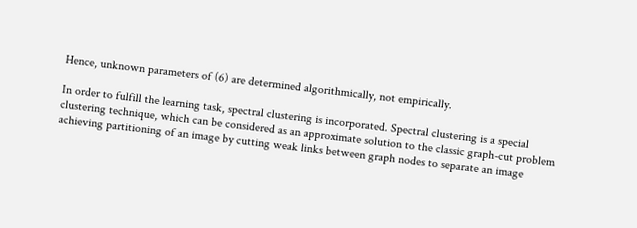Hence, unknown parameters of (6) are determined algorithmically, not empirically.

In order to fulfill the learning task, spectral clustering is incorporated. Spectral clustering is a special clustering technique, which can be considered as an approximate solution to the classic graph-cut problem achieving partitioning of an image by cutting weak links between graph nodes to separate an image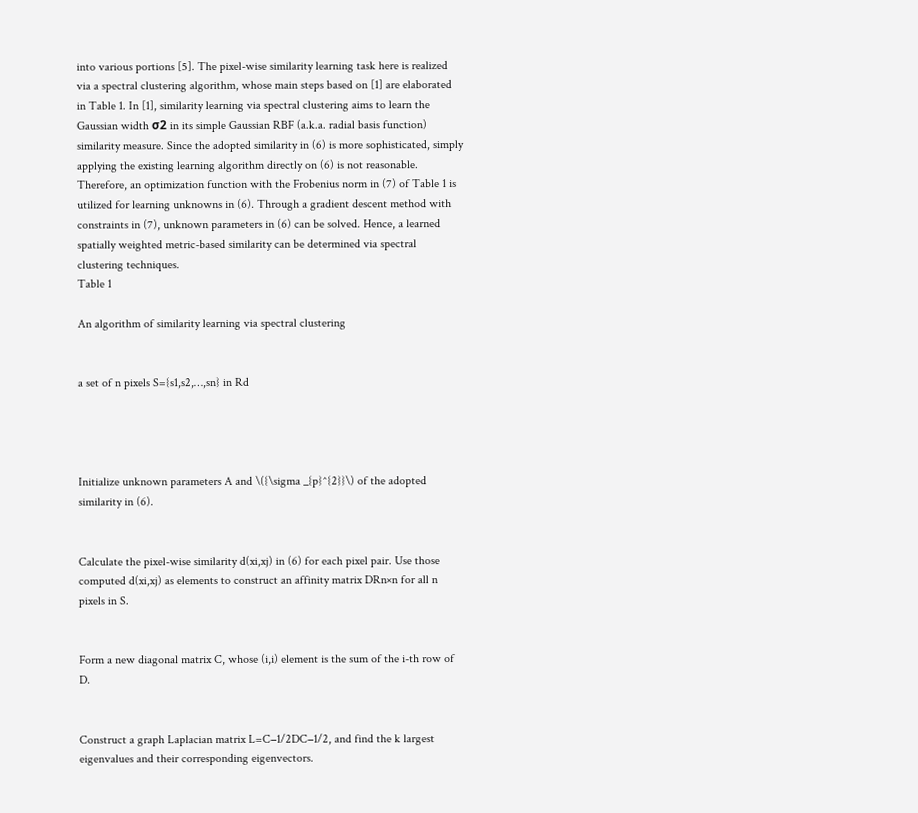into various portions [5]. The pixel-wise similarity learning task here is realized via a spectral clustering algorithm, whose main steps based on [1] are elaborated in Table 1. In [1], similarity learning via spectral clustering aims to learn the Gaussian width σ2 in its simple Gaussian RBF (a.k.a. radial basis function) similarity measure. Since the adopted similarity in (6) is more sophisticated, simply applying the existing learning algorithm directly on (6) is not reasonable. Therefore, an optimization function with the Frobenius norm in (7) of Table 1 is utilized for learning unknowns in (6). Through a gradient descent method with constraints in (7), unknown parameters in (6) can be solved. Hence, a learned spatially weighted metric-based similarity can be determined via spectral clustering techniques.
Table 1

An algorithm of similarity learning via spectral clustering


a set of n pixels S={s1,s2,…,sn} in Rd




Initialize unknown parameters A and \({\sigma _{p}^{2}}\) of the adopted similarity in (6).


Calculate the pixel-wise similarity d(xi,xj) in (6) for each pixel pair. Use those computed d(xi,xj) as elements to construct an affinity matrix DRn×n for all n pixels in S.


Form a new diagonal matrix C, whose (i,i) element is the sum of the i-th row of D.


Construct a graph Laplacian matrix L=C−1/2DC−1/2, and find the k largest eigenvalues and their corresponding eigenvectors.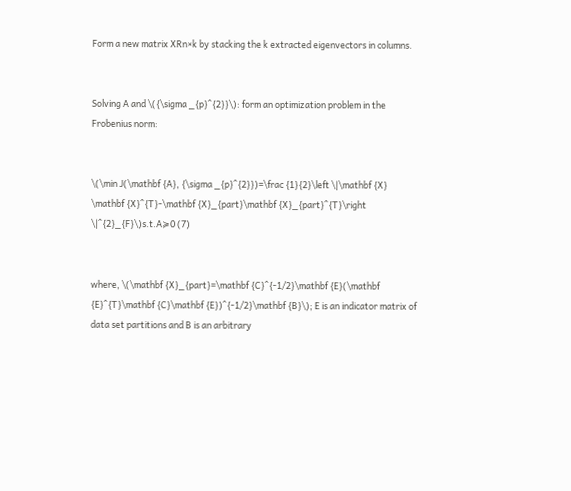Form a new matrix XRn×k by stacking the k extracted eigenvectors in columns.


Solving A and \({\sigma _{p}^{2}}\): form an optimization problem in the Frobenius norm:


\(\min J(\mathbf {A}, {\sigma _{p}^{2}})=\frac {1}{2}\left \|\mathbf {X} \mathbf {X}^{T}-\mathbf {X}_{part}\mathbf {X}_{part}^{T}\right \|^{2}_{F}\)s.t.A≽0 (7)


where, \(\mathbf {X}_{part}=\mathbf {C}^{-1/2}\mathbf {E}(\mathbf {E}^{T}\mathbf {C}\mathbf {E})^{-1/2}\mathbf {B}\); E is an indicator matrix of data set partitions and B is an arbitrary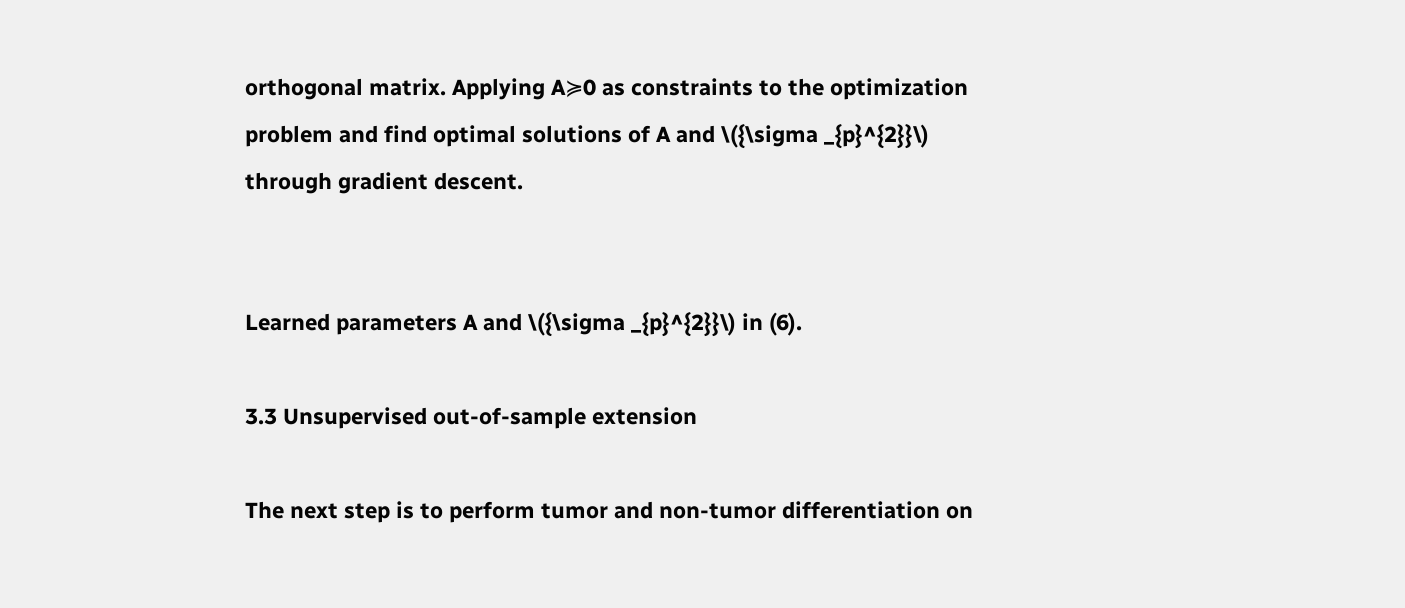orthogonal matrix. Applying A≽0 as constraints to the optimization problem and find optimal solutions of A and \({\sigma _{p}^{2}}\) through gradient descent.


Learned parameters A and \({\sigma _{p}^{2}}\) in (6).

3.3 Unsupervised out-of-sample extension

The next step is to perform tumor and non-tumor differentiation on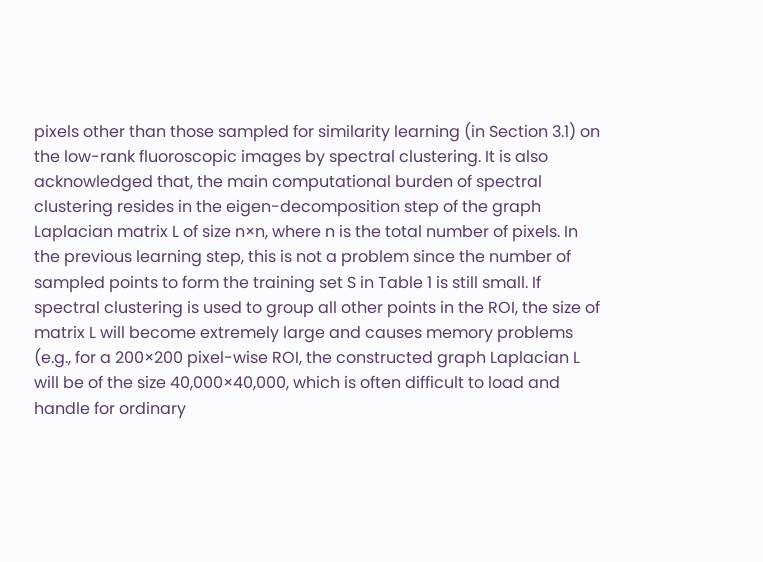pixels other than those sampled for similarity learning (in Section 3.1) on the low-rank fluoroscopic images by spectral clustering. It is also acknowledged that, the main computational burden of spectral clustering resides in the eigen-decomposition step of the graph Laplacian matrix L of size n×n, where n is the total number of pixels. In the previous learning step, this is not a problem since the number of sampled points to form the training set S in Table 1 is still small. If spectral clustering is used to group all other points in the ROI, the size of matrix L will become extremely large and causes memory problems (e.g., for a 200×200 pixel-wise ROI, the constructed graph Laplacian L will be of the size 40,000×40,000, which is often difficult to load and handle for ordinary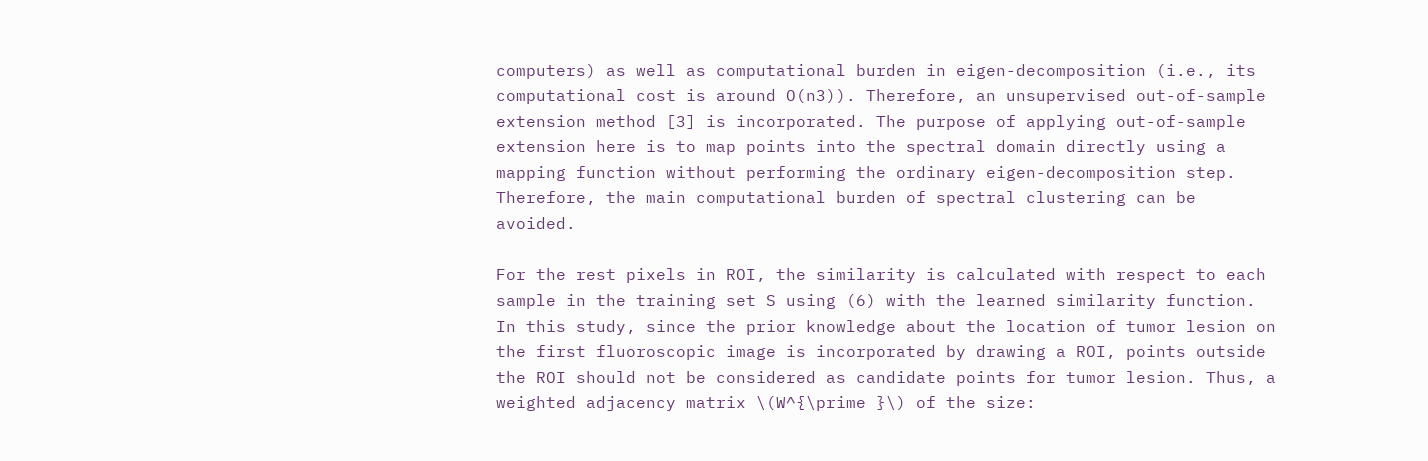computers) as well as computational burden in eigen-decomposition (i.e., its computational cost is around O(n3)). Therefore, an unsupervised out-of-sample extension method [3] is incorporated. The purpose of applying out-of-sample extension here is to map points into the spectral domain directly using a mapping function without performing the ordinary eigen-decomposition step. Therefore, the main computational burden of spectral clustering can be avoided.

For the rest pixels in ROI, the similarity is calculated with respect to each sample in the training set S using (6) with the learned similarity function. In this study, since the prior knowledge about the location of tumor lesion on the first fluoroscopic image is incorporated by drawing a ROI, points outside the ROI should not be considered as candidate points for tumor lesion. Thus, a weighted adjacency matrix \(W^{\prime }\) of the size: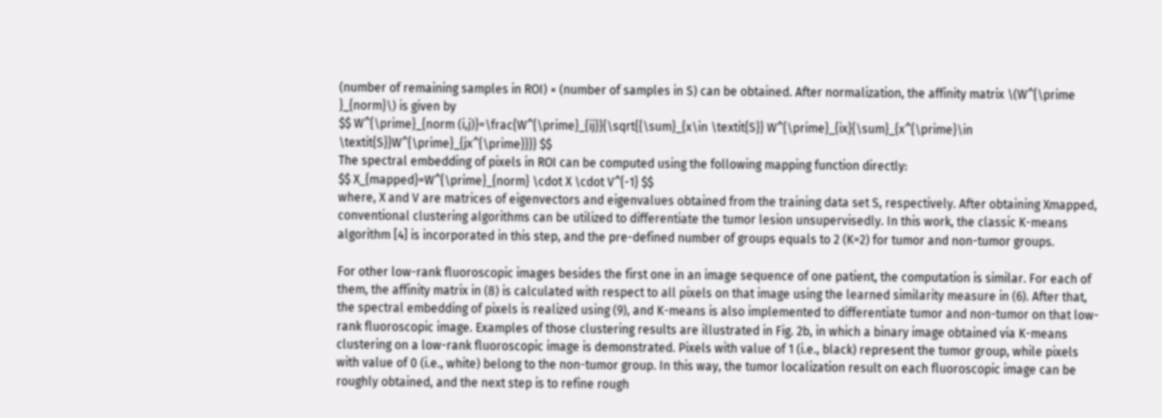(number of remaining samples in ROI) × (number of samples in S) can be obtained. After normalization, the affinity matrix \(W^{\prime }_{norm}\) is given by
$$ W^{\prime}_{norm (i,j)}=\frac{W^{\prime}_{ij}}{\sqrt{{\sum}_{x\in \textit{S}} W^{\prime}_{ix}{\sum}_{x^{\prime}\in \textit{S}}W^{\prime}_{jx^{\prime}}}} $$
The spectral embedding of pixels in ROI can be computed using the following mapping function directly:
$$ X_{mapped}=W^{\prime}_{norm} \cdot X \cdot V^{-1} $$
where, X and V are matrices of eigenvectors and eigenvalues obtained from the training data set S, respectively. After obtaining Xmapped, conventional clustering algorithms can be utilized to differentiate the tumor lesion unsupervisedly. In this work, the classic K-means algorithm [4] is incorporated in this step, and the pre-defined number of groups equals to 2 (K=2) for tumor and non-tumor groups.

For other low-rank fluoroscopic images besides the first one in an image sequence of one patient, the computation is similar. For each of them, the affinity matrix in (8) is calculated with respect to all pixels on that image using the learned similarity measure in (6). After that, the spectral embedding of pixels is realized using (9), and K-means is also implemented to differentiate tumor and non-tumor on that low-rank fluoroscopic image. Examples of those clustering results are illustrated in Fig. 2b, in which a binary image obtained via K-means clustering on a low-rank fluoroscopic image is demonstrated. Pixels with value of 1 (i.e., black) represent the tumor group, while pixels with value of 0 (i.e., white) belong to the non-tumor group. In this way, the tumor localization result on each fluoroscopic image can be roughly obtained, and the next step is to refine rough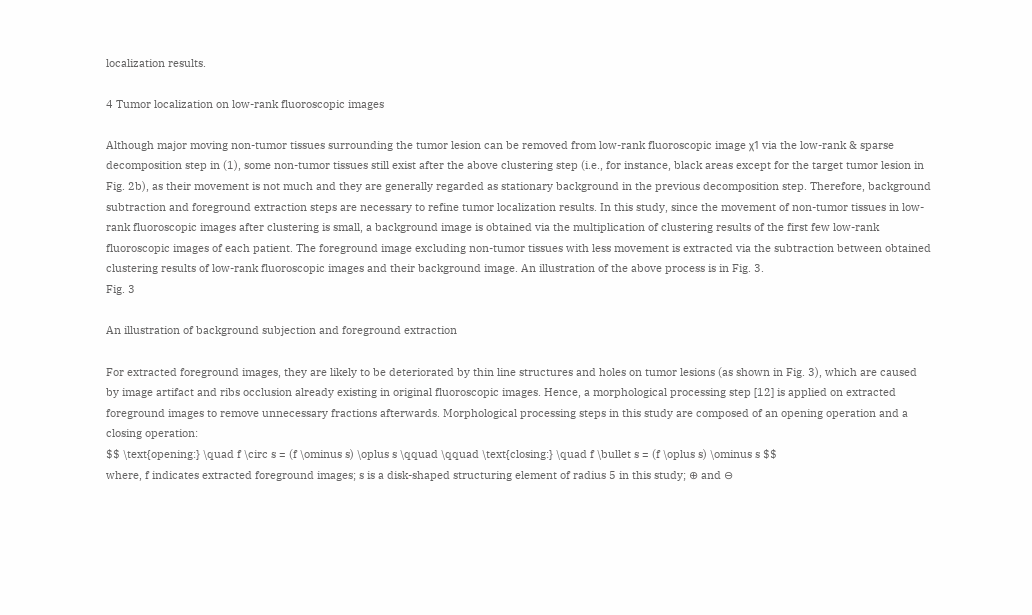localization results.

4 Tumor localization on low-rank fluoroscopic images

Although major moving non-tumor tissues surrounding the tumor lesion can be removed from low-rank fluoroscopic image χ1 via the low-rank & sparse decomposition step in (1), some non-tumor tissues still exist after the above clustering step (i.e., for instance, black areas except for the target tumor lesion in Fig. 2b), as their movement is not much and they are generally regarded as stationary background in the previous decomposition step. Therefore, background subtraction and foreground extraction steps are necessary to refine tumor localization results. In this study, since the movement of non-tumor tissues in low-rank fluoroscopic images after clustering is small, a background image is obtained via the multiplication of clustering results of the first few low-rank fluoroscopic images of each patient. The foreground image excluding non-tumor tissues with less movement is extracted via the subtraction between obtained clustering results of low-rank fluoroscopic images and their background image. An illustration of the above process is in Fig. 3.
Fig. 3

An illustration of background subjection and foreground extraction

For extracted foreground images, they are likely to be deteriorated by thin line structures and holes on tumor lesions (as shown in Fig. 3), which are caused by image artifact and ribs occlusion already existing in original fluoroscopic images. Hence, a morphological processing step [12] is applied on extracted foreground images to remove unnecessary fractions afterwards. Morphological processing steps in this study are composed of an opening operation and a closing operation:
$$ \text{opening:} \quad f \circ s = (f \ominus s) \oplus s \qquad \qquad \text{closing:} \quad f \bullet s = (f \oplus s) \ominus s $$
where, f indicates extracted foreground images; s is a disk-shaped structuring element of radius 5 in this study; ⊕ and ⊖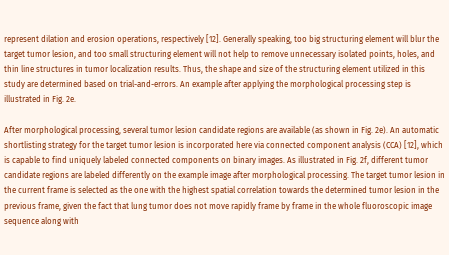represent dilation and erosion operations, respectively [12]. Generally speaking, too big structuring element will blur the target tumor lesion, and too small structuring element will not help to remove unnecessary isolated points, holes, and thin line structures in tumor localization results. Thus, the shape and size of the structuring element utilized in this study are determined based on trial-and-errors. An example after applying the morphological processing step is illustrated in Fig. 2e.

After morphological processing, several tumor lesion candidate regions are available (as shown in Fig. 2e). An automatic shortlisting strategy for the target tumor lesion is incorporated here via connected component analysis (CCA) [12], which is capable to find uniquely labeled connected components on binary images. As illustrated in Fig. 2f, different tumor candidate regions are labeled differently on the example image after morphological processing. The target tumor lesion in the current frame is selected as the one with the highest spatial correlation towards the determined tumor lesion in the previous frame, given the fact that lung tumor does not move rapidly frame by frame in the whole fluoroscopic image sequence along with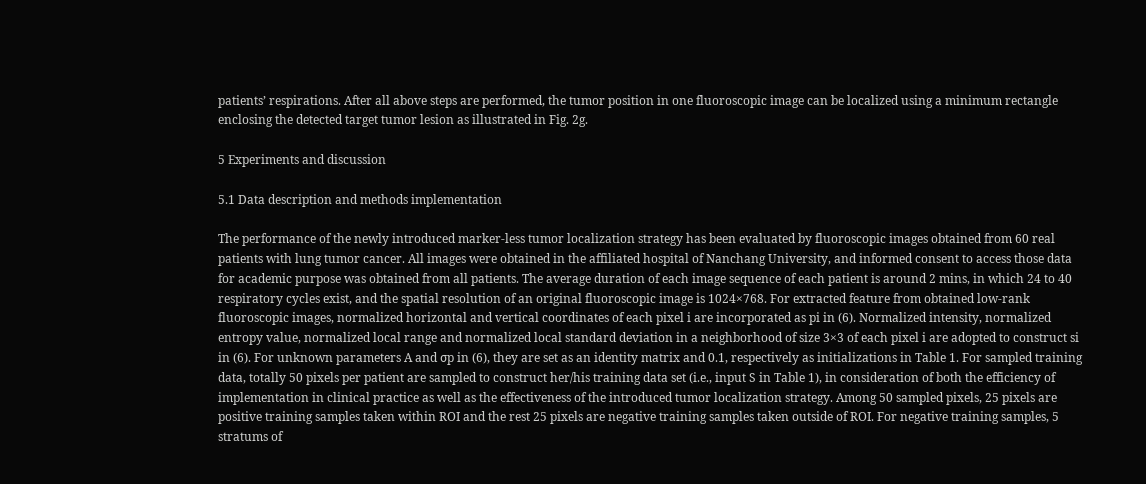patients’ respirations. After all above steps are performed, the tumor position in one fluoroscopic image can be localized using a minimum rectangle enclosing the detected target tumor lesion as illustrated in Fig. 2g.

5 Experiments and discussion

5.1 Data description and methods implementation

The performance of the newly introduced marker-less tumor localization strategy has been evaluated by fluoroscopic images obtained from 60 real patients with lung tumor cancer. All images were obtained in the affiliated hospital of Nanchang University, and informed consent to access those data for academic purpose was obtained from all patients. The average duration of each image sequence of each patient is around 2 mins, in which 24 to 40 respiratory cycles exist, and the spatial resolution of an original fluoroscopic image is 1024×768. For extracted feature from obtained low-rank fluoroscopic images, normalized horizontal and vertical coordinates of each pixel i are incorporated as pi in (6). Normalized intensity, normalized entropy value, normalized local range and normalized local standard deviation in a neighborhood of size 3×3 of each pixel i are adopted to construct si in (6). For unknown parameters A and σp in (6), they are set as an identity matrix and 0.1, respectively as initializations in Table 1. For sampled training data, totally 50 pixels per patient are sampled to construct her/his training data set (i.e., input S in Table 1), in consideration of both the efficiency of implementation in clinical practice as well as the effectiveness of the introduced tumor localization strategy. Among 50 sampled pixels, 25 pixels are positive training samples taken within ROI and the rest 25 pixels are negative training samples taken outside of ROI. For negative training samples, 5 stratums of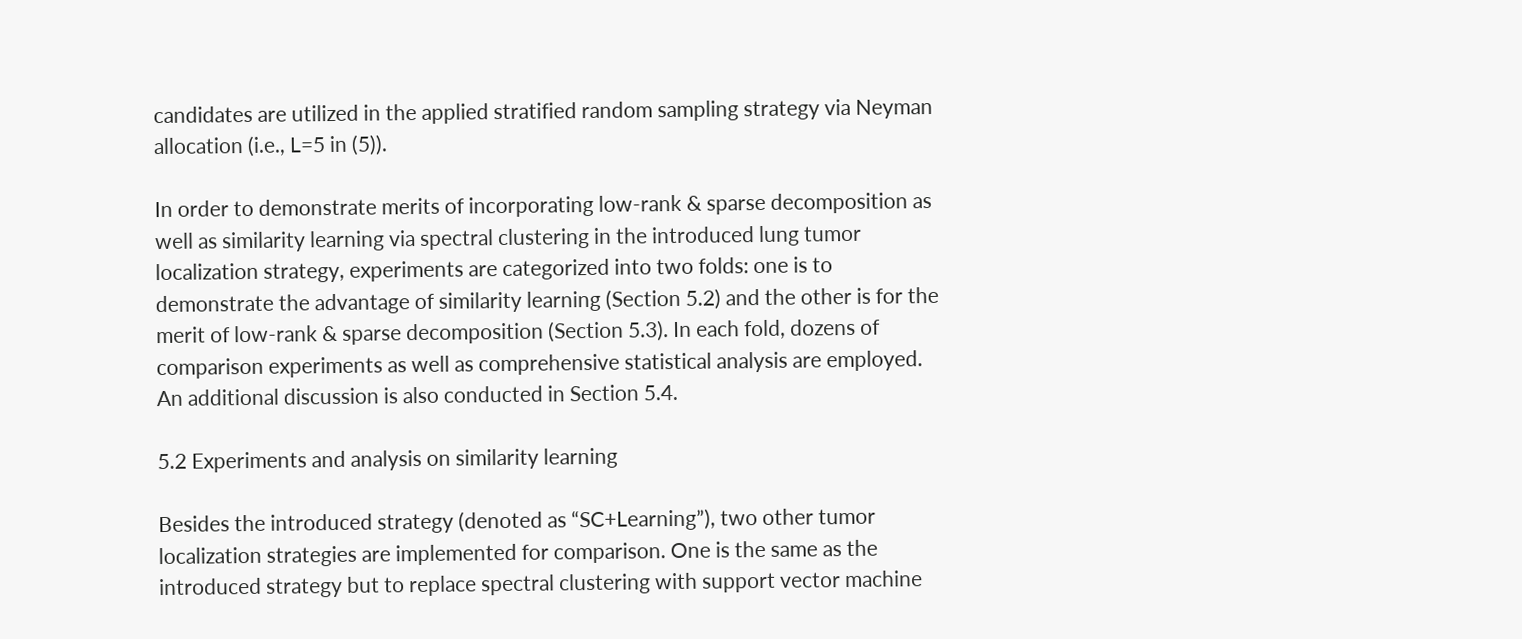candidates are utilized in the applied stratified random sampling strategy via Neyman allocation (i.e., L=5 in (5)).

In order to demonstrate merits of incorporating low-rank & sparse decomposition as well as similarity learning via spectral clustering in the introduced lung tumor localization strategy, experiments are categorized into two folds: one is to demonstrate the advantage of similarity learning (Section 5.2) and the other is for the merit of low-rank & sparse decomposition (Section 5.3). In each fold, dozens of comparison experiments as well as comprehensive statistical analysis are employed. An additional discussion is also conducted in Section 5.4.

5.2 Experiments and analysis on similarity learning

Besides the introduced strategy (denoted as “SC+Learning”), two other tumor localization strategies are implemented for comparison. One is the same as the introduced strategy but to replace spectral clustering with support vector machine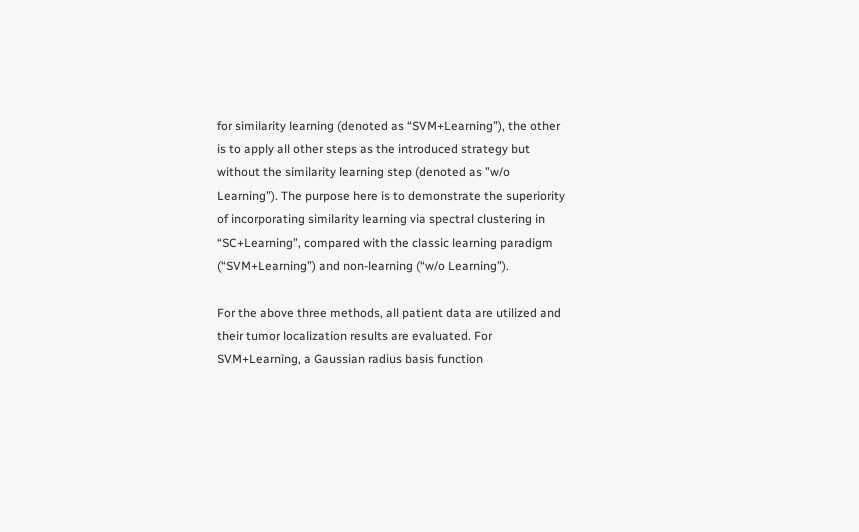for similarity learning (denoted as “SVM+Learning”), the other is to apply all other steps as the introduced strategy but without the similarity learning step (denoted as ”w/o Learning”). The purpose here is to demonstrate the superiority of incorporating similarity learning via spectral clustering in “SC+Learning”, compared with the classic learning paradigm (“SVM+Learning”) and non-learning (“w/o Learning”).

For the above three methods, all patient data are utilized and their tumor localization results are evaluated. For SVM+Learning, a Gaussian radius basis function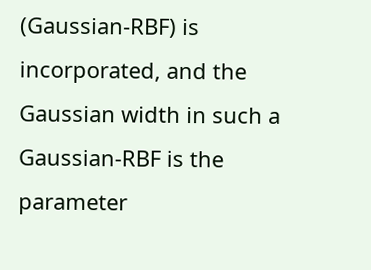(Gaussian-RBF) is incorporated, and the Gaussian width in such a Gaussian-RBF is the parameter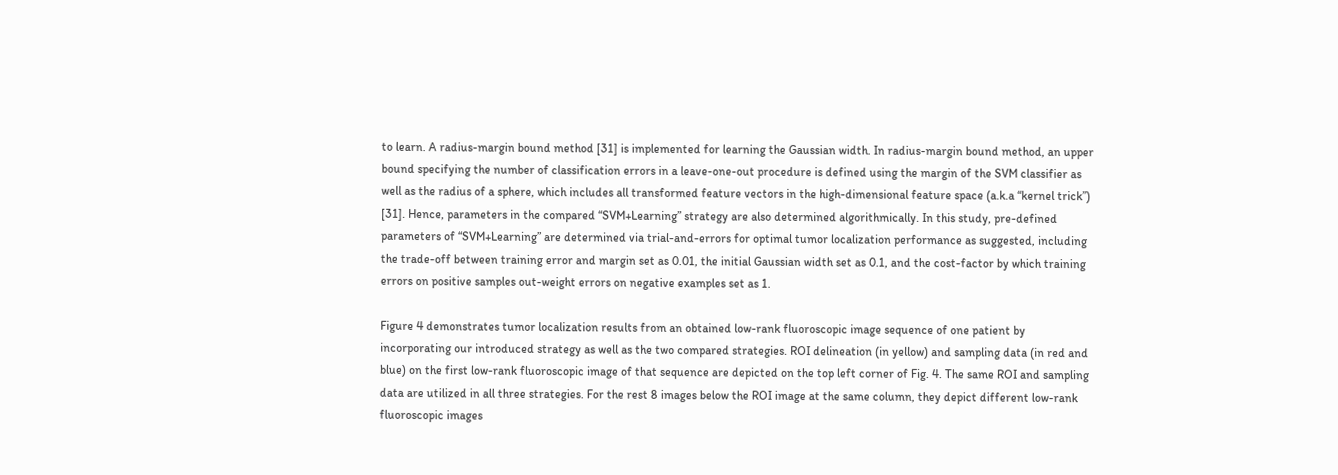to learn. A radius-margin bound method [31] is implemented for learning the Gaussian width. In radius-margin bound method, an upper bound specifying the number of classification errors in a leave-one-out procedure is defined using the margin of the SVM classifier as well as the radius of a sphere, which includes all transformed feature vectors in the high-dimensional feature space (a.k.a “kernel trick”) [31]. Hence, parameters in the compared “SVM+Learning” strategy are also determined algorithmically. In this study, pre-defined parameters of “SVM+Learning” are determined via trial-and-errors for optimal tumor localization performance as suggested, including the trade-off between training error and margin set as 0.01, the initial Gaussian width set as 0.1, and the cost-factor by which training errors on positive samples out-weight errors on negative examples set as 1.

Figure 4 demonstrates tumor localization results from an obtained low-rank fluoroscopic image sequence of one patient by incorporating our introduced strategy as well as the two compared strategies. ROI delineation (in yellow) and sampling data (in red and blue) on the first low-rank fluoroscopic image of that sequence are depicted on the top left corner of Fig. 4. The same ROI and sampling data are utilized in all three strategies. For the rest 8 images below the ROI image at the same column, they depict different low-rank fluoroscopic images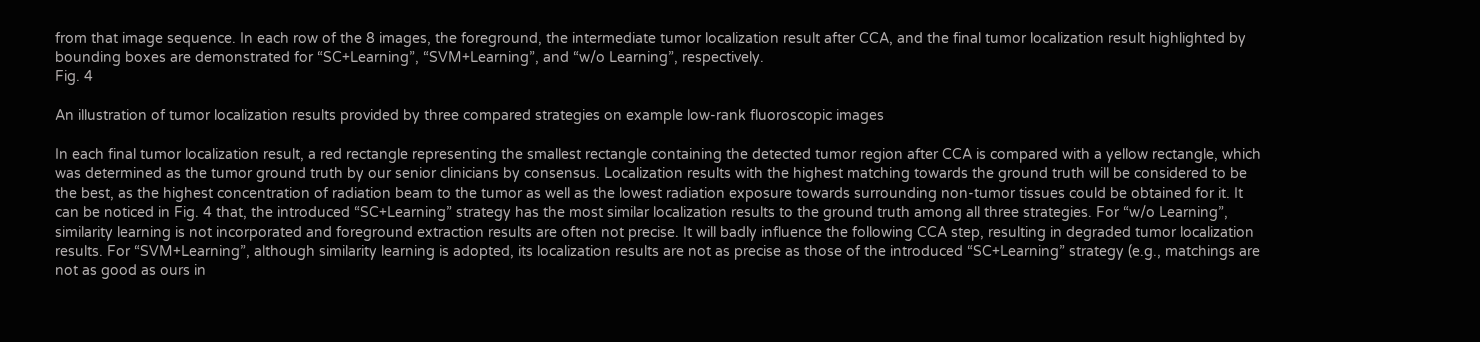from that image sequence. In each row of the 8 images, the foreground, the intermediate tumor localization result after CCA, and the final tumor localization result highlighted by bounding boxes are demonstrated for “SC+Learning”, “SVM+Learning”, and “w/o Learning”, respectively.
Fig. 4

An illustration of tumor localization results provided by three compared strategies on example low-rank fluoroscopic images

In each final tumor localization result, a red rectangle representing the smallest rectangle containing the detected tumor region after CCA is compared with a yellow rectangle, which was determined as the tumor ground truth by our senior clinicians by consensus. Localization results with the highest matching towards the ground truth will be considered to be the best, as the highest concentration of radiation beam to the tumor as well as the lowest radiation exposure towards surrounding non-tumor tissues could be obtained for it. It can be noticed in Fig. 4 that, the introduced “SC+Learning” strategy has the most similar localization results to the ground truth among all three strategies. For “w/o Learning”, similarity learning is not incorporated and foreground extraction results are often not precise. It will badly influence the following CCA step, resulting in degraded tumor localization results. For “SVM+Learning”, although similarity learning is adopted, its localization results are not as precise as those of the introduced “SC+Learning” strategy (e.g., matchings are not as good as ours in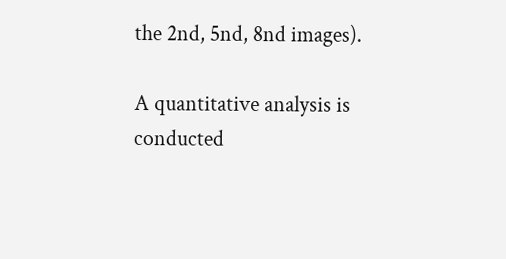the 2nd, 5nd, 8nd images).

A quantitative analysis is conducted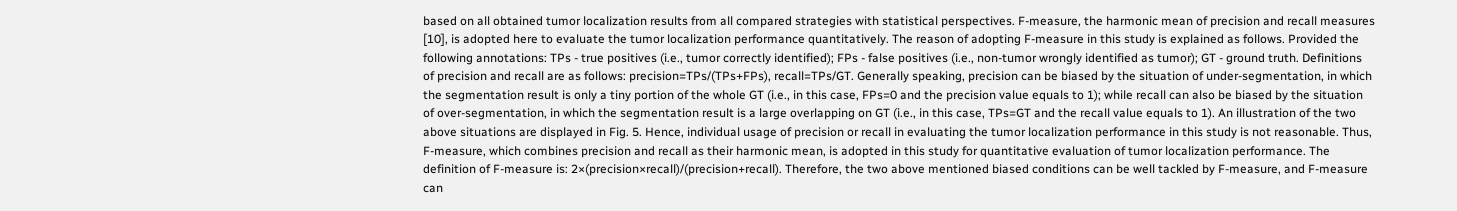based on all obtained tumor localization results from all compared strategies with statistical perspectives. F-measure, the harmonic mean of precision and recall measures [10], is adopted here to evaluate the tumor localization performance quantitatively. The reason of adopting F-measure in this study is explained as follows. Provided the following annotations: TPs - true positives (i.e., tumor correctly identified); FPs - false positives (i.e., non-tumor wrongly identified as tumor); GT - ground truth. Definitions of precision and recall are as follows: precision=TPs/(TPs+FPs), recall=TPs/GT. Generally speaking, precision can be biased by the situation of under-segmentation, in which the segmentation result is only a tiny portion of the whole GT (i.e., in this case, FPs=0 and the precision value equals to 1); while recall can also be biased by the situation of over-segmentation, in which the segmentation result is a large overlapping on GT (i.e., in this case, TPs=GT and the recall value equals to 1). An illustration of the two above situations are displayed in Fig. 5. Hence, individual usage of precision or recall in evaluating the tumor localization performance in this study is not reasonable. Thus, F-measure, which combines precision and recall as their harmonic mean, is adopted in this study for quantitative evaluation of tumor localization performance. The definition of F-measure is: 2×(precision×recall)/(precision+recall). Therefore, the two above mentioned biased conditions can be well tackled by F-measure, and F-measure can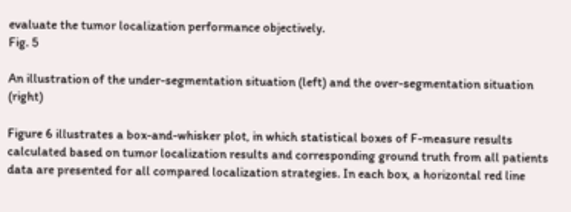evaluate the tumor localization performance objectively.
Fig. 5

An illustration of the under-segmentation situation (left) and the over-segmentation situation (right)

Figure 6 illustrates a box-and-whisker plot, in which statistical boxes of F-measure results calculated based on tumor localization results and corresponding ground truth from all patients data are presented for all compared localization strategies. In each box, a horizontal red line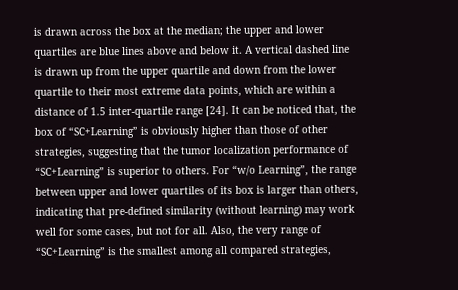is drawn across the box at the median; the upper and lower quartiles are blue lines above and below it. A vertical dashed line is drawn up from the upper quartile and down from the lower quartile to their most extreme data points, which are within a distance of 1.5 inter-quartile range [24]. It can be noticed that, the box of “SC+Learning” is obviously higher than those of other strategies, suggesting that the tumor localization performance of “SC+Learning” is superior to others. For “w/o Learning”, the range between upper and lower quartiles of its box is larger than others, indicating that pre-defined similarity (without learning) may work well for some cases, but not for all. Also, the very range of “SC+Learning” is the smallest among all compared strategies,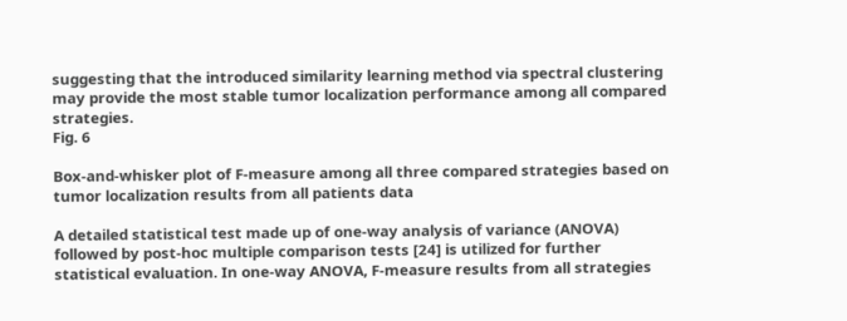suggesting that the introduced similarity learning method via spectral clustering may provide the most stable tumor localization performance among all compared strategies.
Fig. 6

Box-and-whisker plot of F-measure among all three compared strategies based on tumor localization results from all patients data

A detailed statistical test made up of one-way analysis of variance (ANOVA) followed by post-hoc multiple comparison tests [24] is utilized for further statistical evaluation. In one-way ANOVA, F-measure results from all strategies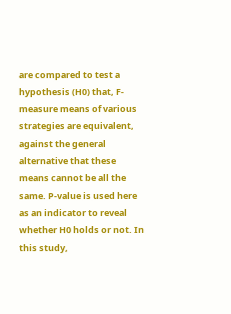are compared to test a hypothesis (H0) that, F-measure means of various strategies are equivalent, against the general alternative that these means cannot be all the same. P-value is used here as an indicator to reveal whether H0 holds or not. In this study,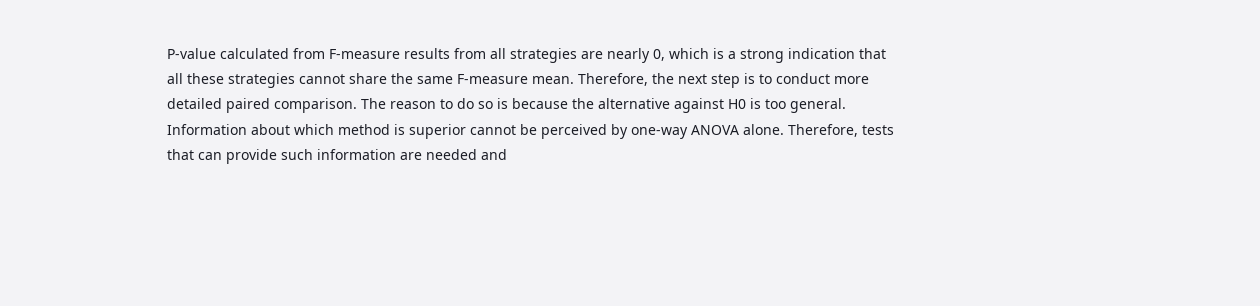P-value calculated from F-measure results from all strategies are nearly 0, which is a strong indication that all these strategies cannot share the same F-measure mean. Therefore, the next step is to conduct more detailed paired comparison. The reason to do so is because the alternative against H0 is too general. Information about which method is superior cannot be perceived by one-way ANOVA alone. Therefore, tests that can provide such information are needed and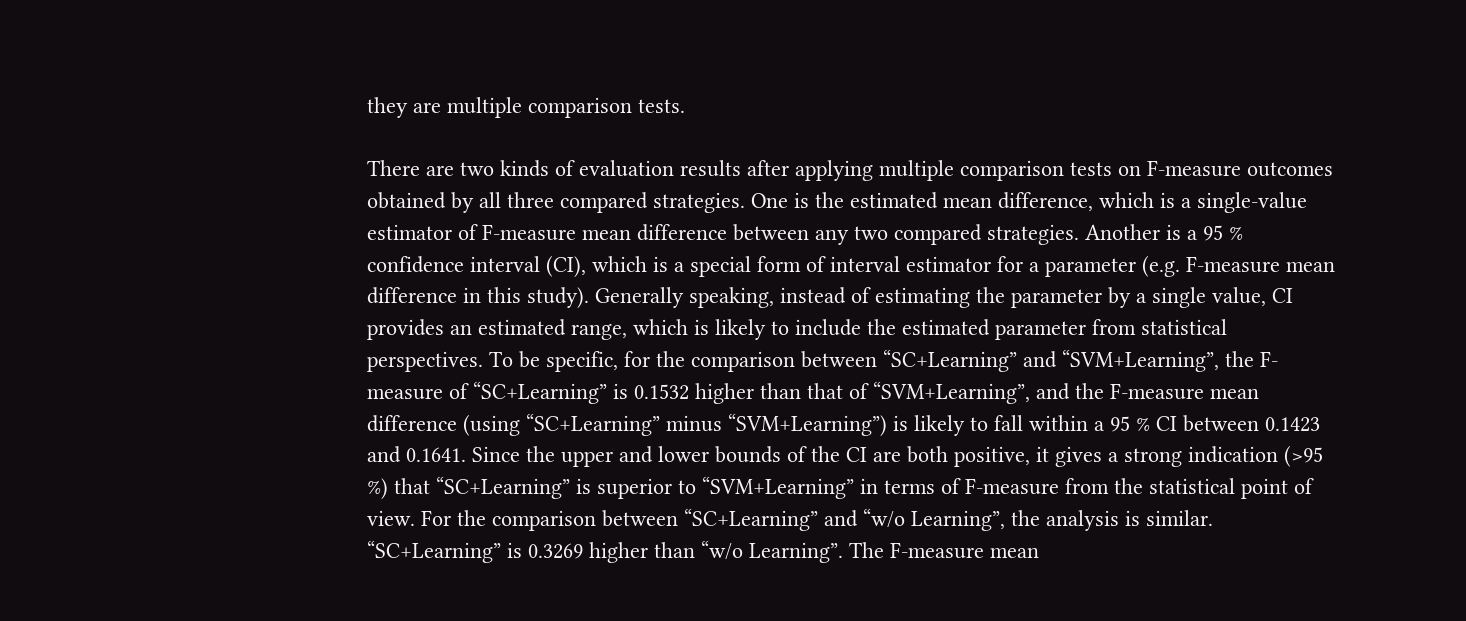they are multiple comparison tests.

There are two kinds of evaluation results after applying multiple comparison tests on F-measure outcomes obtained by all three compared strategies. One is the estimated mean difference, which is a single-value estimator of F-measure mean difference between any two compared strategies. Another is a 95 % confidence interval (CI), which is a special form of interval estimator for a parameter (e.g. F-measure mean difference in this study). Generally speaking, instead of estimating the parameter by a single value, CI provides an estimated range, which is likely to include the estimated parameter from statistical perspectives. To be specific, for the comparison between “SC+Learning” and “SVM+Learning”, the F-measure of “SC+Learning” is 0.1532 higher than that of “SVM+Learning”, and the F-measure mean difference (using “SC+Learning” minus “SVM+Learning”) is likely to fall within a 95 % CI between 0.1423 and 0.1641. Since the upper and lower bounds of the CI are both positive, it gives a strong indication (>95 %) that “SC+Learning” is superior to “SVM+Learning” in terms of F-measure from the statistical point of view. For the comparison between “SC+Learning” and “w/o Learning”, the analysis is similar. “SC+Learning” is 0.3269 higher than “w/o Learning”. The F-measure mean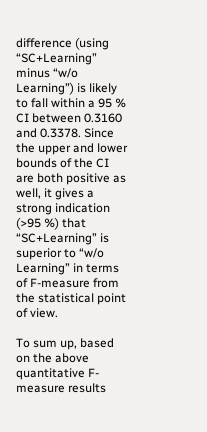difference (using “SC+Learning” minus “w/o Learning”) is likely to fall within a 95 % CI between 0.3160 and 0.3378. Since the upper and lower bounds of the CI are both positive as well, it gives a strong indication (>95 %) that “SC+Learning” is superior to “w/o Learning” in terms of F-measure from the statistical point of view.

To sum up, based on the above quantitative F-measure results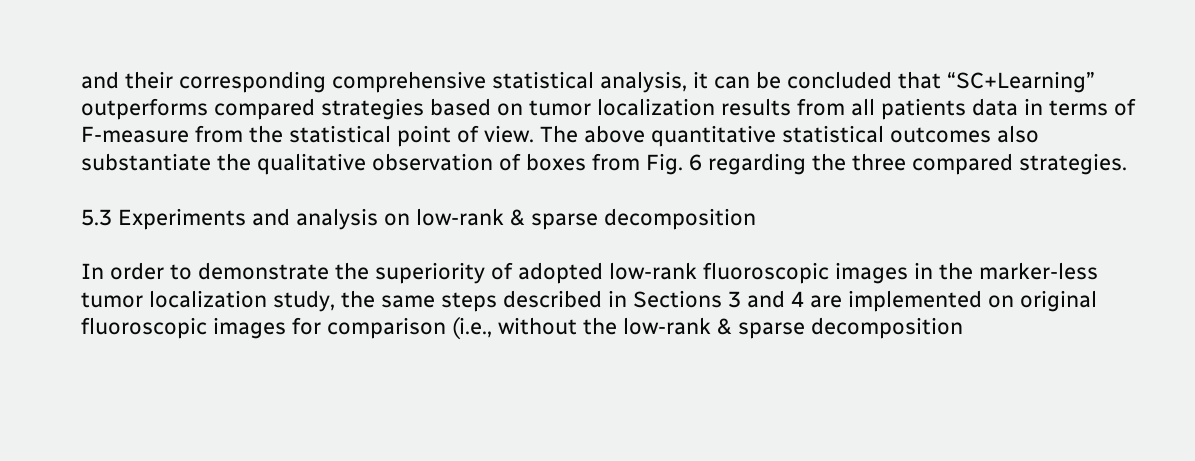and their corresponding comprehensive statistical analysis, it can be concluded that “SC+Learning” outperforms compared strategies based on tumor localization results from all patients data in terms of F-measure from the statistical point of view. The above quantitative statistical outcomes also substantiate the qualitative observation of boxes from Fig. 6 regarding the three compared strategies.

5.3 Experiments and analysis on low-rank & sparse decomposition

In order to demonstrate the superiority of adopted low-rank fluoroscopic images in the marker-less tumor localization study, the same steps described in Sections 3 and 4 are implemented on original fluoroscopic images for comparison (i.e., without the low-rank & sparse decomposition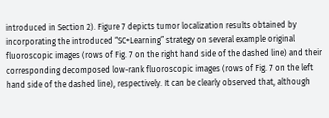introduced in Section 2). Figure 7 depicts tumor localization results obtained by incorporating the introduced “SC+Learning” strategy on several example original fluoroscopic images (rows of Fig. 7 on the right hand side of the dashed line) and their corresponding decomposed low-rank fluoroscopic images (rows of Fig. 7 on the left hand side of the dashed line), respectively. It can be clearly observed that, although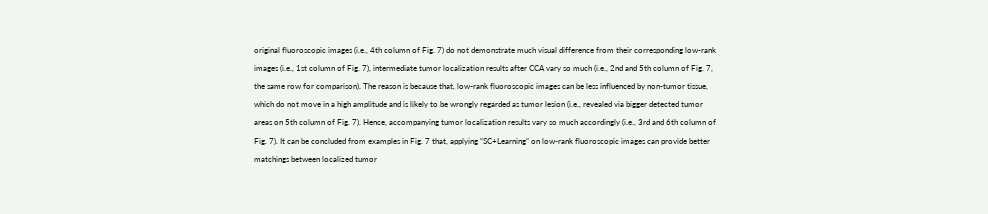original fluoroscopic images (i.e., 4th column of Fig. 7) do not demonstrate much visual difference from their corresponding low-rank images (i.e., 1st column of Fig. 7), intermediate tumor localization results after CCA vary so much (i.e., 2nd and 5th column of Fig. 7, the same row for comparison). The reason is because that, low-rank fluoroscopic images can be less influenced by non-tumor tissue, which do not move in a high amplitude and is likely to be wrongly regarded as tumor lesion (i.e., revealed via bigger detected tumor areas on 5th column of Fig. 7). Hence, accompanying tumor localization results vary so much accordingly (i.e., 3rd and 6th column of Fig. 7). It can be concluded from examples in Fig. 7 that, applying “SC+Learning” on low-rank fluoroscopic images can provide better matchings between localized tumor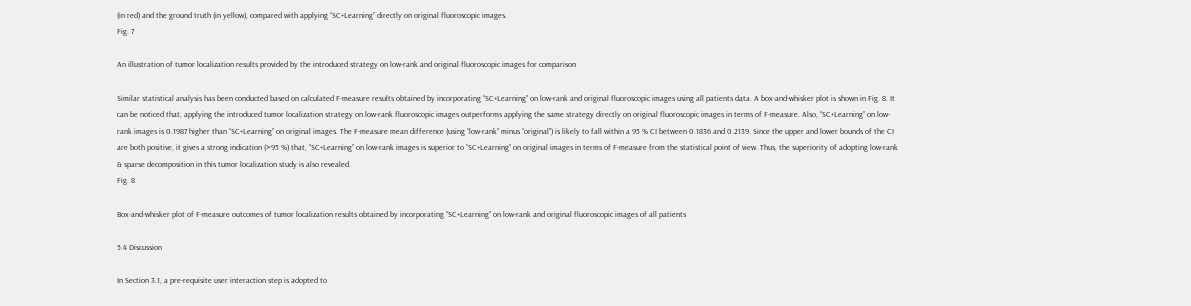(in red) and the ground truth (in yellow), compared with applying “SC+Learning” directly on original fluoroscopic images.
Fig. 7

An illustration of tumor localization results provided by the introduced strategy on low-rank and original fluoroscopic images for comparison

Similar statistical analysis has been conducted based on calculated F-measure results obtained by incorporating “SC+Learning” on low-rank and original fluoroscopic images using all patients data. A box-and-whisker plot is shown in Fig. 8. It can be noticed that, applying the introduced tumor localization strategy on low-rank fluoroscopic images outperforms applying the same strategy directly on original fluoroscopic images in terms of F-measure. Also, “SC+Learning” on low-rank images is 0.1987 higher than “SC+Learning” on original images. The F-measure mean difference (using “low-rank” minus “original”) is likely to fall within a 95 % CI between 0.1836 and 0.2139. Since the upper and lower bounds of the CI are both positive, it gives a strong indication (>95 %) that, “SC+Learning” on low-rank images is superior to “SC+Learning” on original images in terms of F-measure from the statistical point of view. Thus, the superiority of adopting low-rank & sparse decomposition in this tumor localization study is also revealed.
Fig. 8

Box-and-whisker plot of F-measure outcomes of tumor localization results obtained by incorporating “SC+Learning” on low-rank and original fluoroscopic images of all patients

5.4 Discussion

In Section 3.1, a pre-requisite user interaction step is adopted to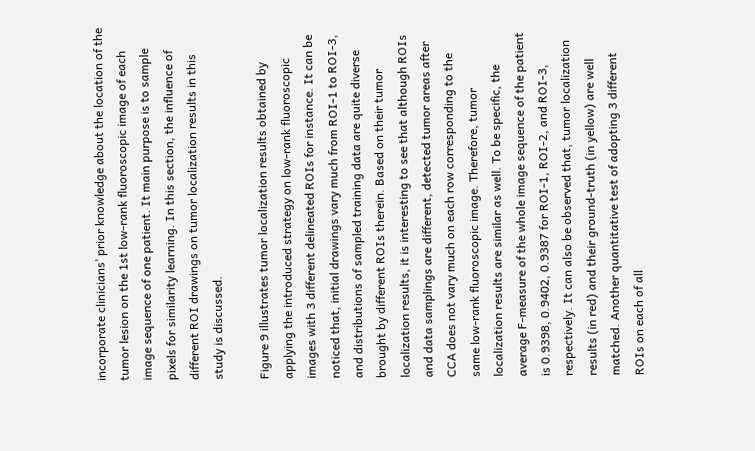incorporate clinicians’ prior knowledge about the location of the tumor lesion on the 1st low-rank fluoroscopic image of each image sequence of one patient. It main purpose is to sample pixels for similarity learning. In this section, the influence of different ROI drawings on tumor localization results in this study is discussed.

Figure 9 illustrates tumor localization results obtained by applying the introduced strategy on low-rank fluoroscopic images with 3 different delineated ROIs for instance. It can be noticed that, initial drawings vary much from ROI-1 to ROI-3, and distributions of sampled training data are quite diverse brought by different ROIs therein. Based on their tumor localization results, it is interesting to see that although ROIs and data samplings are different, detected tumor areas after CCA does not vary much on each row corresponding to the same low-rank fluoroscopic image. Therefore, tumor localization results are similar as well. To be specific, the average F-measure of the whole image sequence of the patient is 0.9398, 0.9402, 0.9387 for ROI-1, ROI-2, and ROI-3, respectively. It can also be observed that, tumor localization results (in red) and their ground-truth (in yellow) are well matched. Another quantitative test of adopting 3 different ROIs on each of all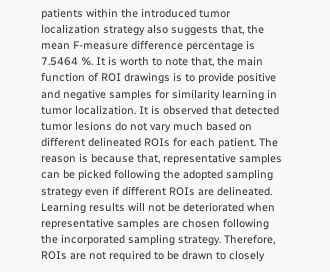patients within the introduced tumor localization strategy also suggests that, the mean F-measure difference percentage is 7.5464 %. It is worth to note that, the main function of ROI drawings is to provide positive and negative samples for similarity learning in tumor localization. It is observed that detected tumor lesions do not vary much based on different delineated ROIs for each patient. The reason is because that, representative samples can be picked following the adopted sampling strategy even if different ROIs are delineated. Learning results will not be deteriorated when representative samples are chosen following the incorporated sampling strategy. Therefore, ROIs are not required to be drawn to closely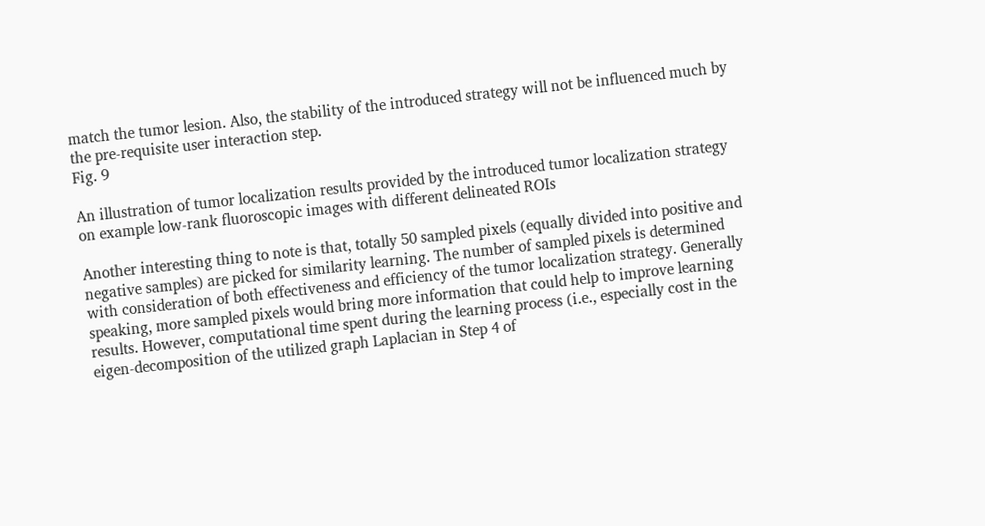match the tumor lesion. Also, the stability of the introduced strategy will not be influenced much by the pre-requisite user interaction step.
Fig. 9

An illustration of tumor localization results provided by the introduced tumor localization strategy on example low-rank fluoroscopic images with different delineated ROIs

Another interesting thing to note is that, totally 50 sampled pixels (equally divided into positive and negative samples) are picked for similarity learning. The number of sampled pixels is determined with consideration of both effectiveness and efficiency of the tumor localization strategy. Generally speaking, more sampled pixels would bring more information that could help to improve learning results. However, computational time spent during the learning process (i.e., especially cost in the eigen-decomposition of the utilized graph Laplacian in Step 4 of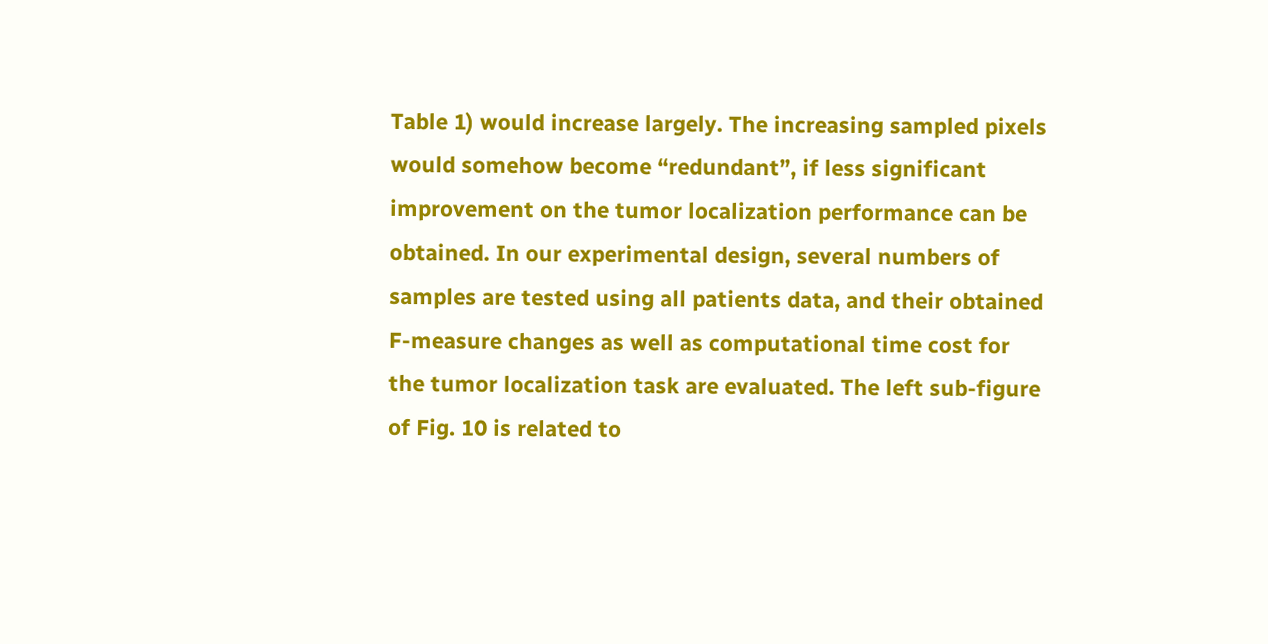Table 1) would increase largely. The increasing sampled pixels would somehow become “redundant”, if less significant improvement on the tumor localization performance can be obtained. In our experimental design, several numbers of samples are tested using all patients data, and their obtained F-measure changes as well as computational time cost for the tumor localization task are evaluated. The left sub-figure of Fig. 10 is related to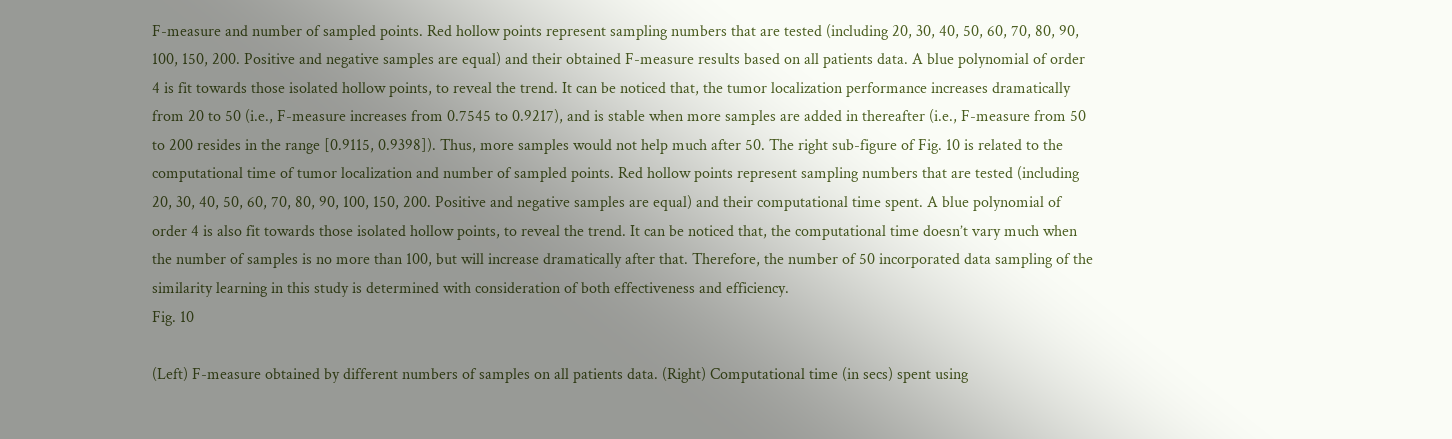F-measure and number of sampled points. Red hollow points represent sampling numbers that are tested (including 20, 30, 40, 50, 60, 70, 80, 90, 100, 150, 200. Positive and negative samples are equal) and their obtained F-measure results based on all patients data. A blue polynomial of order 4 is fit towards those isolated hollow points, to reveal the trend. It can be noticed that, the tumor localization performance increases dramatically from 20 to 50 (i.e., F-measure increases from 0.7545 to 0.9217), and is stable when more samples are added in thereafter (i.e., F-measure from 50 to 200 resides in the range [0.9115, 0.9398]). Thus, more samples would not help much after 50. The right sub-figure of Fig. 10 is related to the computational time of tumor localization and number of sampled points. Red hollow points represent sampling numbers that are tested (including 20, 30, 40, 50, 60, 70, 80, 90, 100, 150, 200. Positive and negative samples are equal) and their computational time spent. A blue polynomial of order 4 is also fit towards those isolated hollow points, to reveal the trend. It can be noticed that, the computational time doesn’t vary much when the number of samples is no more than 100, but will increase dramatically after that. Therefore, the number of 50 incorporated data sampling of the similarity learning in this study is determined with consideration of both effectiveness and efficiency.
Fig. 10

(Left) F-measure obtained by different numbers of samples on all patients data. (Right) Computational time (in secs) spent using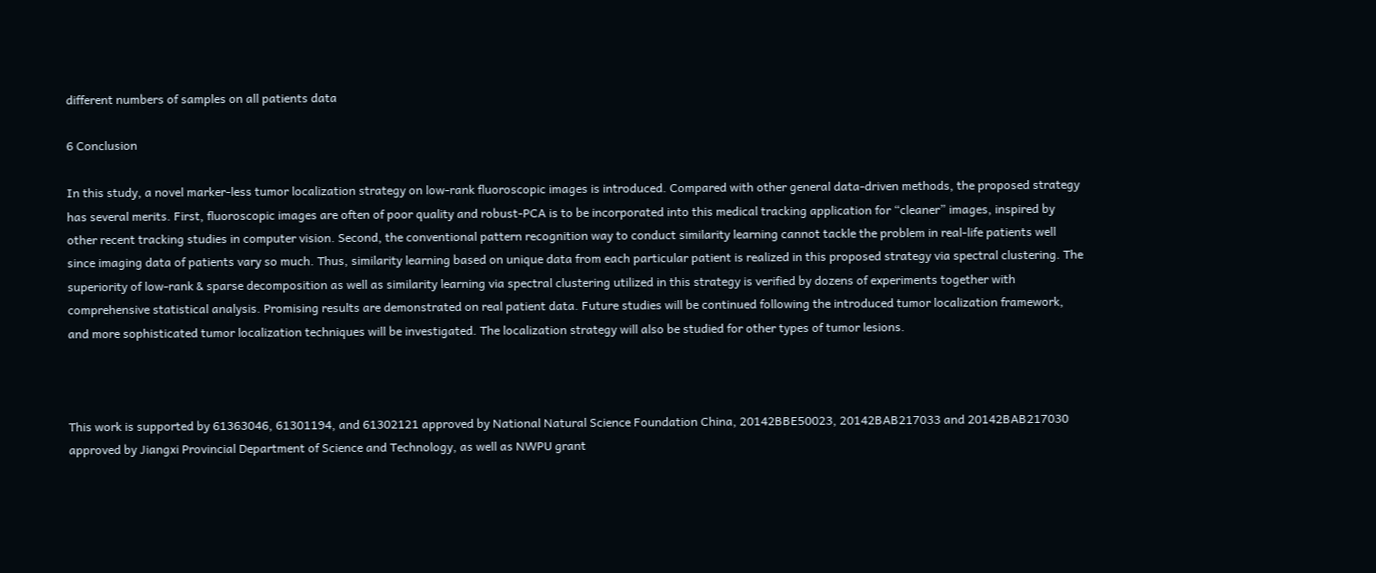different numbers of samples on all patients data

6 Conclusion

In this study, a novel marker-less tumor localization strategy on low-rank fluoroscopic images is introduced. Compared with other general data-driven methods, the proposed strategy has several merits. First, fluoroscopic images are often of poor quality and robust-PCA is to be incorporated into this medical tracking application for “cleaner” images, inspired by other recent tracking studies in computer vision. Second, the conventional pattern recognition way to conduct similarity learning cannot tackle the problem in real-life patients well since imaging data of patients vary so much. Thus, similarity learning based on unique data from each particular patient is realized in this proposed strategy via spectral clustering. The superiority of low-rank & sparse decomposition as well as similarity learning via spectral clustering utilized in this strategy is verified by dozens of experiments together with comprehensive statistical analysis. Promising results are demonstrated on real patient data. Future studies will be continued following the introduced tumor localization framework, and more sophisticated tumor localization techniques will be investigated. The localization strategy will also be studied for other types of tumor lesions.



This work is supported by 61363046, 61301194, and 61302121 approved by National Natural Science Foundation China, 20142BBE50023, 20142BAB217033 and 20142BAB217030 approved by Jiangxi Provincial Department of Science and Technology, as well as NWPU grant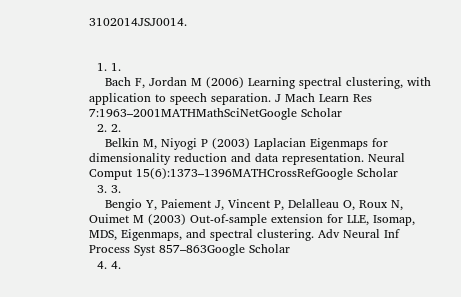3102014JSJ0014.


  1. 1.
    Bach F, Jordan M (2006) Learning spectral clustering, with application to speech separation. J Mach Learn Res 7:1963–2001MATHMathSciNetGoogle Scholar
  2. 2.
    Belkin M, Niyogi P (2003) Laplacian Eigenmaps for dimensionality reduction and data representation. Neural Comput 15(6):1373–1396MATHCrossRefGoogle Scholar
  3. 3.
    Bengio Y, Paiement J, Vincent P, Delalleau O, Roux N, Ouimet M (2003) Out-of-sample extension for LLE, Isomap, MDS, Eigenmaps, and spectral clustering. Adv Neural Inf Process Syst 857–863Google Scholar
  4. 4.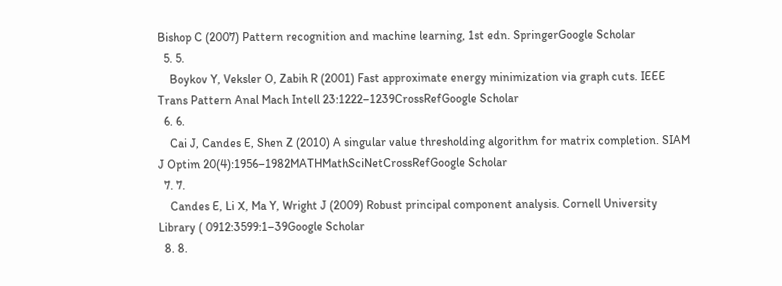Bishop C (2007) Pattern recognition and machine learning, 1st edn. SpringerGoogle Scholar
  5. 5.
    Boykov Y, Veksler O, Zabih R (2001) Fast approximate energy minimization via graph cuts. IEEE Trans Pattern Anal Mach Intell 23:1222–1239CrossRefGoogle Scholar
  6. 6.
    Cai J, Candes E, Shen Z (2010) A singular value thresholding algorithm for matrix completion. SIAM J Optim 20(4):1956–1982MATHMathSciNetCrossRefGoogle Scholar
  7. 7.
    Candes E, Li X, Ma Y, Wright J (2009) Robust principal component analysis. Cornell University Library ( 0912:3599:1–39Google Scholar
  8. 8.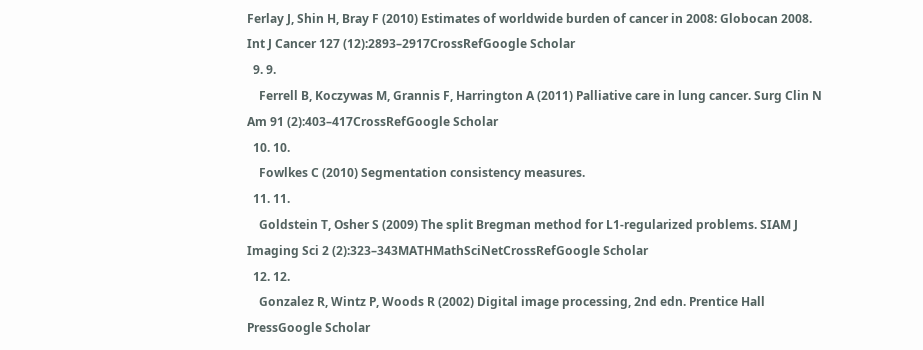Ferlay J, Shin H, Bray F (2010) Estimates of worldwide burden of cancer in 2008: Globocan 2008. Int J Cancer 127 (12):2893–2917CrossRefGoogle Scholar
  9. 9.
    Ferrell B, Koczywas M, Grannis F, Harrington A (2011) Palliative care in lung cancer. Surg Clin N Am 91 (2):403–417CrossRefGoogle Scholar
  10. 10.
    Fowlkes C (2010) Segmentation consistency measures.
  11. 11.
    Goldstein T, Osher S (2009) The split Bregman method for L1-regularized problems. SIAM J Imaging Sci 2 (2):323–343MATHMathSciNetCrossRefGoogle Scholar
  12. 12.
    Gonzalez R, Wintz P, Woods R (2002) Digital image processing, 2nd edn. Prentice Hall PressGoogle Scholar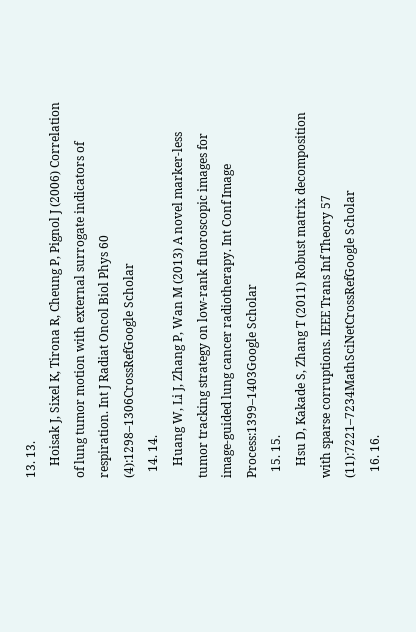13. 13.
    Hoisak J, Sixel K, Tirona R, Cheung P, Pignol J (2006) Correlation of lung tumor motion with external surrogate indicators of respiration. Int J Radiat Oncol Biol Phys 60 (4):1298–1306CrossRefGoogle Scholar
  14. 14.
    Huang W, Li J, Zhang P, Wan M (2013) A novel marker-less tumor tracking strategy on low-rank fluoroscopic images for image-guided lung cancer radiotherapy. Int Conf Image Process:1399–1403Google Scholar
  15. 15.
    Hsu D, Kakade S, Zhang T (2011) Robust matrix decomposition with sparse corruptions. IEEE Trans Inf Theory 57 (11):7221–7234MathSciNetCrossRefGoogle Scholar
  16. 16.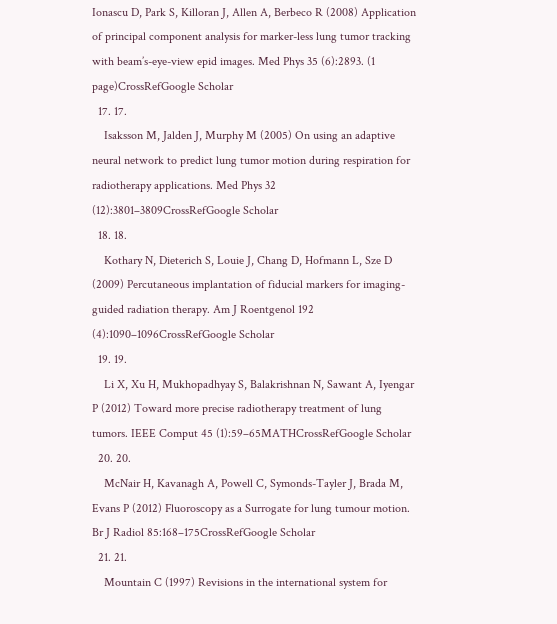Ionascu D, Park S, Killoran J, Allen A, Berbeco R (2008) Application of principal component analysis for marker-less lung tumor tracking with beam’s-eye-view epid images. Med Phys 35 (6):2893. (1 page)CrossRefGoogle Scholar
  17. 17.
    Isaksson M, Jalden J, Murphy M (2005) On using an adaptive neural network to predict lung tumor motion during respiration for radiotherapy applications. Med Phys 32 (12):3801–3809CrossRefGoogle Scholar
  18. 18.
    Kothary N, Dieterich S, Louie J, Chang D, Hofmann L, Sze D (2009) Percutaneous implantation of fiducial markers for imaging-guided radiation therapy. Am J Roentgenol 192 (4):1090–1096CrossRefGoogle Scholar
  19. 19.
    Li X, Xu H, Mukhopadhyay S, Balakrishnan N, Sawant A, Iyengar P (2012) Toward more precise radiotherapy treatment of lung tumors. IEEE Comput 45 (1):59–65MATHCrossRefGoogle Scholar
  20. 20.
    McNair H, Kavanagh A, Powell C, Symonds-Tayler J, Brada M, Evans P (2012) Fluoroscopy as a Surrogate for lung tumour motion. Br J Radiol 85:168–175CrossRefGoogle Scholar
  21. 21.
    Mountain C (1997) Revisions in the international system for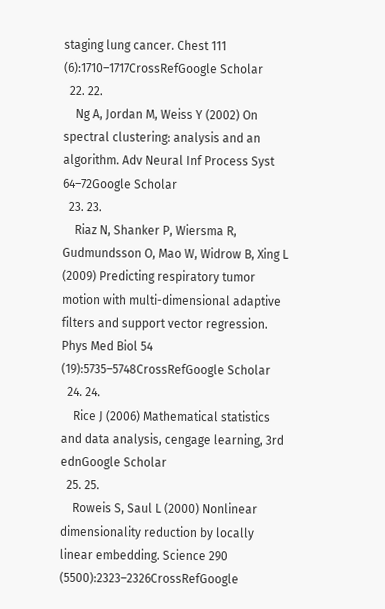staging lung cancer. Chest 111 (6):1710–1717CrossRefGoogle Scholar
  22. 22.
    Ng A, Jordan M, Weiss Y (2002) On spectral clustering: analysis and an algorithm. Adv Neural Inf Process Syst 64–72Google Scholar
  23. 23.
    Riaz N, Shanker P, Wiersma R, Gudmundsson O, Mao W, Widrow B, Xing L (2009) Predicting respiratory tumor motion with multi-dimensional adaptive filters and support vector regression. Phys Med Biol 54 (19):5735–5748CrossRefGoogle Scholar
  24. 24.
    Rice J (2006) Mathematical statistics and data analysis, cengage learning, 3rd ednGoogle Scholar
  25. 25.
    Roweis S, Saul L (2000) Nonlinear dimensionality reduction by locally linear embedding. Science 290 (5500):2323–2326CrossRefGoogle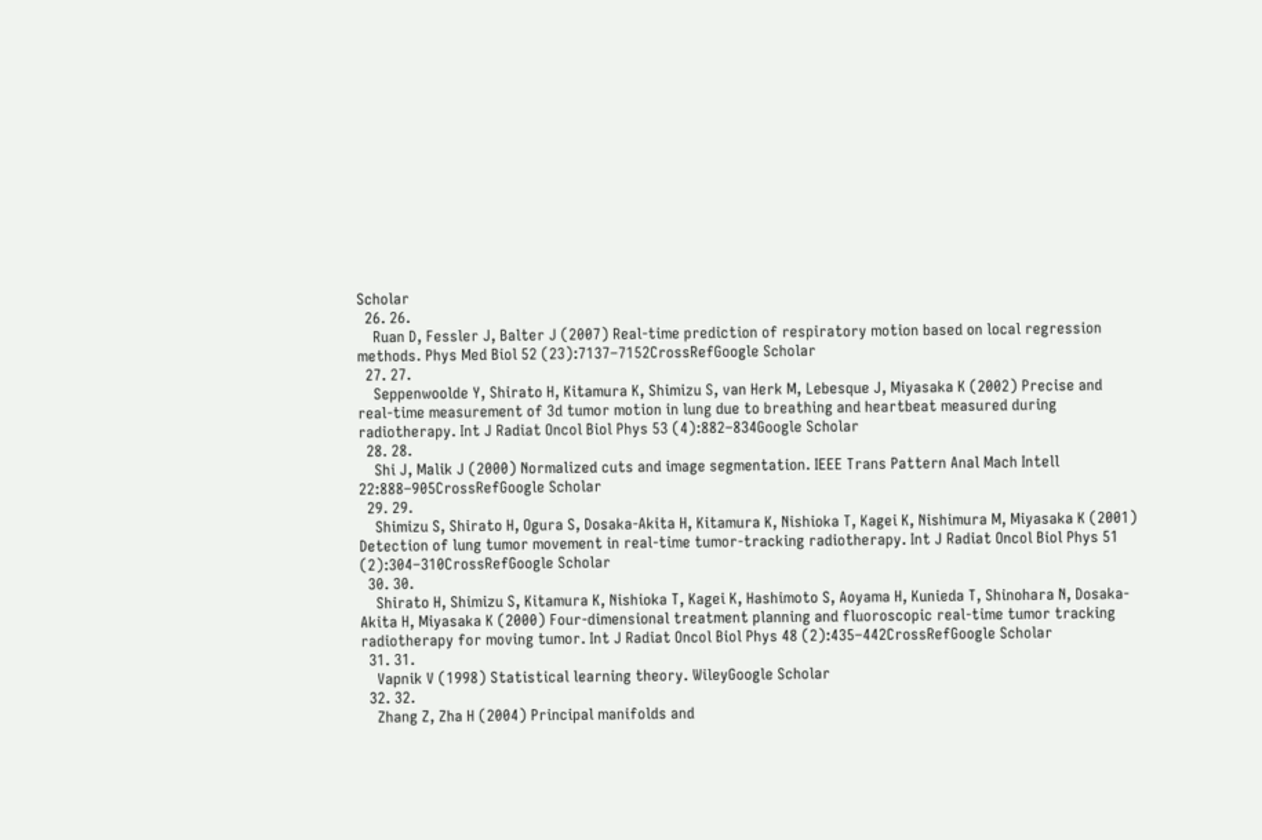Scholar
  26. 26.
    Ruan D, Fessler J, Balter J (2007) Real-time prediction of respiratory motion based on local regression methods. Phys Med Biol 52 (23):7137–7152CrossRefGoogle Scholar
  27. 27.
    Seppenwoolde Y, Shirato H, Kitamura K, Shimizu S, van Herk M, Lebesque J, Miyasaka K (2002) Precise and real-time measurement of 3d tumor motion in lung due to breathing and heartbeat measured during radiotherapy. Int J Radiat Oncol Biol Phys 53 (4):882–834Google Scholar
  28. 28.
    Shi J, Malik J (2000) Normalized cuts and image segmentation. IEEE Trans Pattern Anal Mach Intell 22:888–905CrossRefGoogle Scholar
  29. 29.
    Shimizu S, Shirato H, Ogura S, Dosaka-Akita H, Kitamura K, Nishioka T, Kagei K, Nishimura M, Miyasaka K (2001) Detection of lung tumor movement in real-time tumor-tracking radiotherapy. Int J Radiat Oncol Biol Phys 51 (2):304–310CrossRefGoogle Scholar
  30. 30.
    Shirato H, Shimizu S, Kitamura K, Nishioka T, Kagei K, Hashimoto S, Aoyama H, Kunieda T, Shinohara N, Dosaka-Akita H, Miyasaka K (2000) Four-dimensional treatment planning and fluoroscopic real-time tumor tracking radiotherapy for moving tumor. Int J Radiat Oncol Biol Phys 48 (2):435–442CrossRefGoogle Scholar
  31. 31.
    Vapnik V (1998) Statistical learning theory. WileyGoogle Scholar
  32. 32.
    Zhang Z, Zha H (2004) Principal manifolds and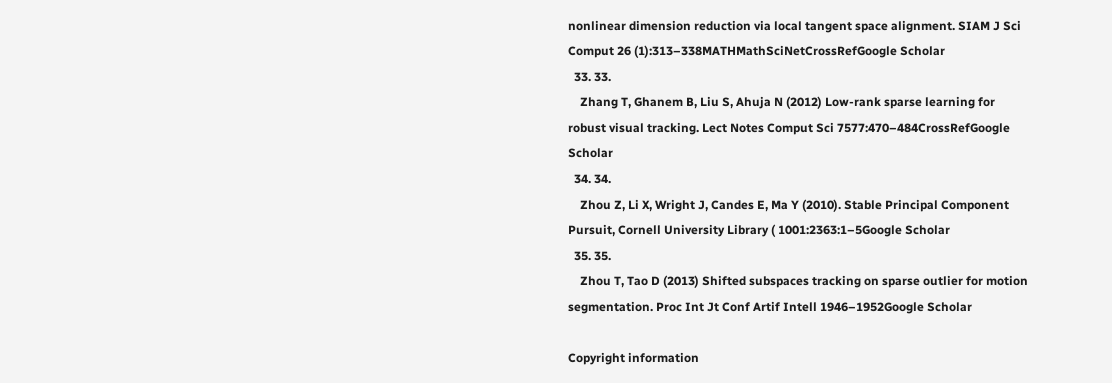nonlinear dimension reduction via local tangent space alignment. SIAM J Sci Comput 26 (1):313–338MATHMathSciNetCrossRefGoogle Scholar
  33. 33.
    Zhang T, Ghanem B, Liu S, Ahuja N (2012) Low-rank sparse learning for robust visual tracking. Lect Notes Comput Sci 7577:470–484CrossRefGoogle Scholar
  34. 34.
    Zhou Z, Li X, Wright J, Candes E, Ma Y (2010). Stable Principal Component Pursuit, Cornell University Library ( 1001:2363:1–5Google Scholar
  35. 35.
    Zhou T, Tao D (2013) Shifted subspaces tracking on sparse outlier for motion segmentation. Proc Int Jt Conf Artif Intell 1946–1952Google Scholar

Copyright information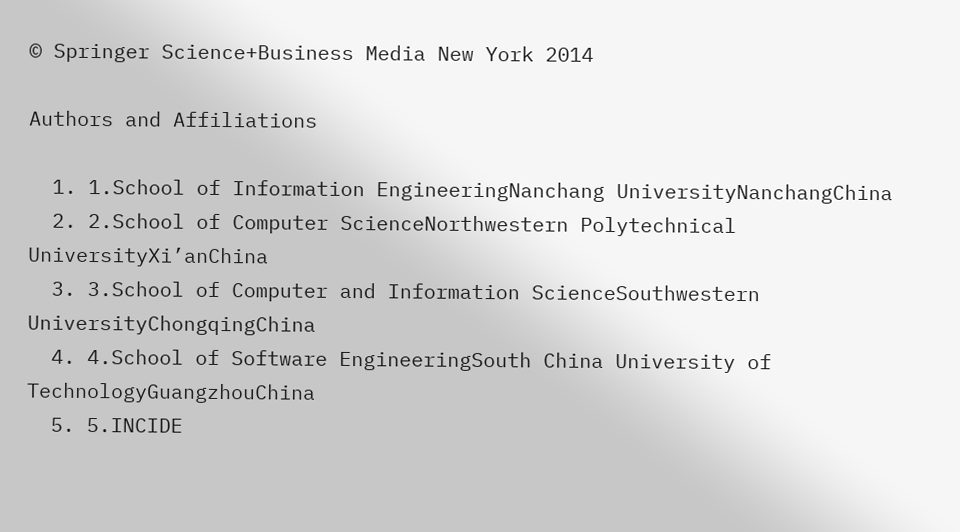© Springer Science+Business Media New York 2014

Authors and Affiliations

  1. 1.School of Information EngineeringNanchang UniversityNanchangChina
  2. 2.School of Computer ScienceNorthwestern Polytechnical UniversityXi’anChina
  3. 3.School of Computer and Information ScienceSouthwestern UniversityChongqingChina
  4. 4.School of Software EngineeringSouth China University of TechnologyGuangzhouChina
  5. 5.INCIDE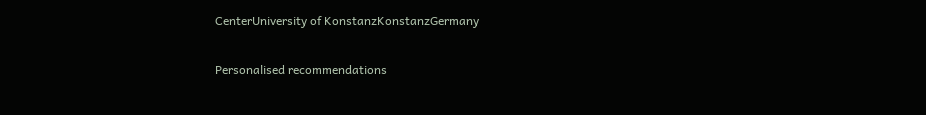CenterUniversity of KonstanzKonstanzGermany

Personalised recommendations